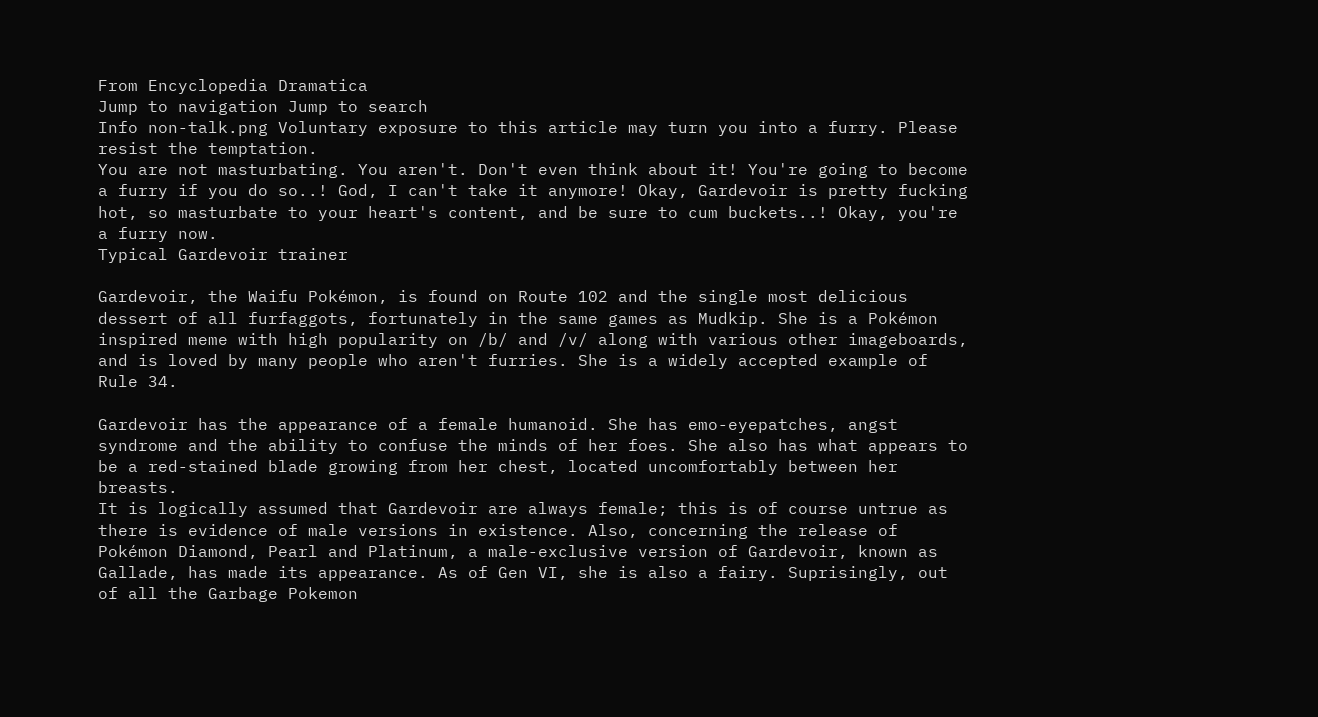From Encyclopedia Dramatica
Jump to navigation Jump to search
Info non-talk.png Voluntary exposure to this article may turn you into a furry. Please resist the temptation.
You are not masturbating. You aren't. Don't even think about it! You're going to become a furry if you do so..! God, I can't take it anymore! Okay, Gardevoir is pretty fucking hot, so masturbate to your heart's content, and be sure to cum buckets..! Okay, you're a furry now.
Typical Gardevoir trainer

Gardevoir, the Waifu Pokémon, is found on Route 102 and the single most delicious dessert of all furfaggots, fortunately in the same games as Mudkip. She is a Pokémon inspired meme with high popularity on /b/ and /v/ along with various other imageboards, and is loved by many people who aren't furries. She is a widely accepted example of Rule 34.

Gardevoir has the appearance of a female humanoid. She has emo-eyepatches, angst syndrome and the ability to confuse the minds of her foes. She also has what appears to be a red-stained blade growing from her chest, located uncomfortably between her breasts.
It is logically assumed that Gardevoir are always female; this is of course untrue as there is evidence of male versions in existence. Also, concerning the release of Pokémon Diamond, Pearl and Platinum, a male-exclusive version of Gardevoir, known as Gallade, has made its appearance. As of Gen VI, she is also a fairy. Suprisingly, out of all the Garbage Pokemon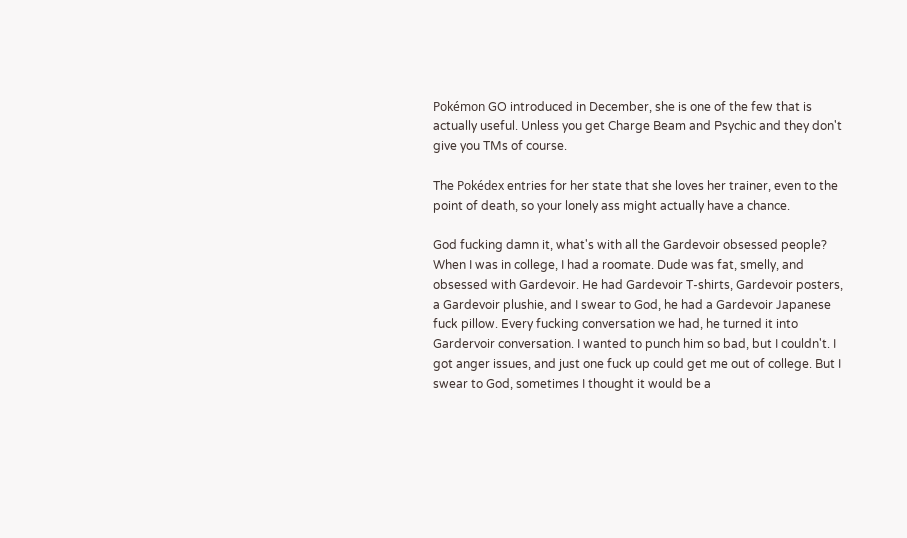Pokémon GO introduced in December, she is one of the few that is actually useful. Unless you get Charge Beam and Psychic and they don't give you TMs of course.

The Pokédex entries for her state that she loves her trainer, even to the point of death, so your lonely ass might actually have a chance.

God fucking damn it, what's with all the Gardevoir obsessed people? When I was in college, I had a roomate. Dude was fat, smelly, and obsessed with Gardevoir. He had Gardevoir T-shirts, Gardevoir posters, a Gardevoir plushie, and I swear to God, he had a Gardevoir Japanese fuck pillow. Every fucking conversation we had, he turned it into Gardervoir conversation. I wanted to punch him so bad, but I couldn't. I got anger issues, and just one fuck up could get me out of college. But I swear to God, sometimes I thought it would be a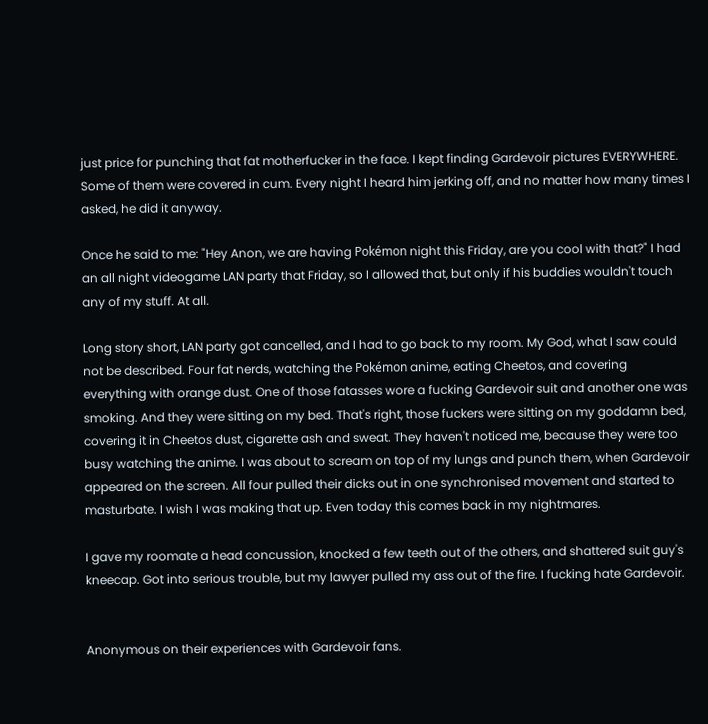just price for punching that fat motherfucker in the face. I kept finding Gardevoir pictures EVERYWHERE. Some of them were covered in cum. Every night I heard him jerking off, and no matter how many times I asked, he did it anyway.

Once he said to me: "Hey Anon, we are having Pokémon night this Friday, are you cool with that?" I had an all night videogame LAN party that Friday, so I allowed that, but only if his buddies wouldn't touch any of my stuff. At all.

Long story short, LAN party got cancelled, and I had to go back to my room. My God, what I saw could not be described. Four fat nerds, watching the Pokémon anime, eating Cheetos, and covering everything with orange dust. One of those fatasses wore a fucking Gardevoir suit and another one was smoking. And they were sitting on my bed. That's right, those fuckers were sitting on my goddamn bed, covering it in Cheetos dust, cigarette ash and sweat. They haven't noticed me, because they were too busy watching the anime. I was about to scream on top of my lungs and punch them, when Gardevoir appeared on the screen. All four pulled their dicks out in one synchronised movement and started to masturbate. I wish I was making that up. Even today this comes back in my nightmares.

I gave my roomate a head concussion, knocked a few teeth out of the others, and shattered suit guy's kneecap. Got into serious trouble, but my lawyer pulled my ass out of the fire. I fucking hate Gardevoir.


Anonymous on their experiences with Gardevoir fans.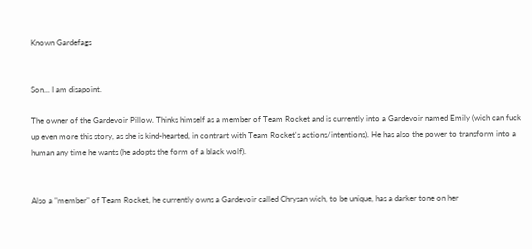Known Gardefags


Son... I am disapoint.

The owner of the Gardevoir Pillow. Thinks himself as a member of Team Rocket and is currently into a Gardevoir named Emily (wich can fuck up even more this story, as she is kind-hearted, in contrart with Team Rocket's actions/intentions). He has also the power to transform into a human any time he wants (he adopts the form of a black wolf).


Also a "member" of Team Rocket, he currently owns a Gardevoir called Chrysan wich, to be unique, has a darker tone on her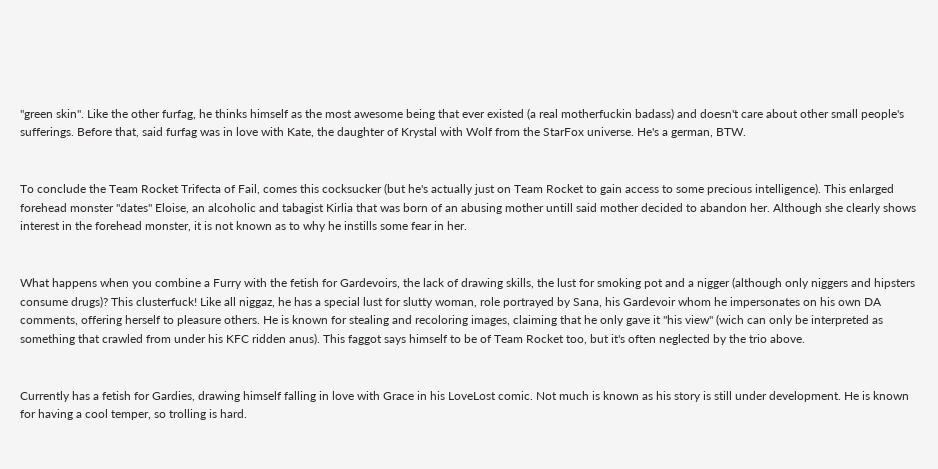"green skin". Like the other furfag, he thinks himself as the most awesome being that ever existed (a real motherfuckin badass) and doesn't care about other small people's sufferings. Before that, said furfag was in love with Kate, the daughter of Krystal with Wolf from the StarFox universe. He's a german, BTW.


To conclude the Team Rocket Trifecta of Fail, comes this cocksucker (but he's actually just on Team Rocket to gain access to some precious intelligence). This enlarged forehead monster "dates" Eloise, an alcoholic and tabagist Kirlia that was born of an abusing mother untill said mother decided to abandon her. Although she clearly shows interest in the forehead monster, it is not known as to why he instills some fear in her.


What happens when you combine a Furry with the fetish for Gardevoirs, the lack of drawing skills, the lust for smoking pot and a nigger (although only niggers and hipsters consume drugs)? This clusterfuck! Like all niggaz, he has a special lust for slutty woman, role portrayed by Sana, his Gardevoir whom he impersonates on his own DA comments, offering herself to pleasure others. He is known for stealing and recoloring images, claiming that he only gave it "his view" (wich can only be interpreted as something that crawled from under his KFC ridden anus). This faggot says himself to be of Team Rocket too, but it's often neglected by the trio above.


Currently has a fetish for Gardies, drawing himself falling in love with Grace in his LoveLost comic. Not much is known as his story is still under development. He is known for having a cool temper, so trolling is hard.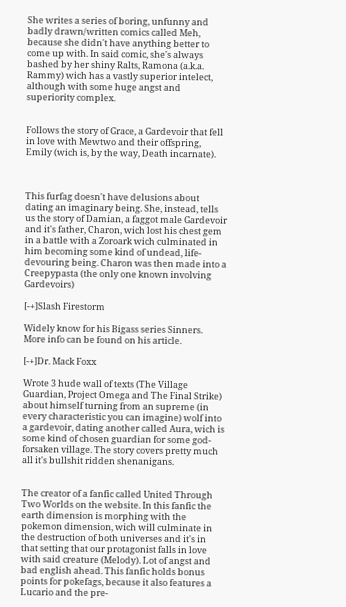She writes a series of boring, unfunny and badly drawn/written comics called Meh, because she didn't have anything better to come up with. In said comic, she's always bashed by her shiny Ralts, Ramona (a.k.a. Rammy) wich has a vastly superior intelect, although with some huge angst and superiority complex.


Follows the story of Grace, a Gardevoir that fell in love with Mewtwo and their offspring, Emily (wich is, by the way, Death incarnate).



This furfag doesn't have delusions about dating an imaginary being. She, instead, tells us the story of Damian, a faggot male Gardevoir and it's father, Charon, wich lost his chest gem in a battle with a Zoroark wich culminated in him becoming some kind of undead, life-devouring being. Charon was then made into a Creepypasta (the only one known involving Gardevoirs)

[-+]Slash Firestorm

Widely know for his Bigass series Sinners. More info can be found on his article.

[-+]Dr. Mack Foxx

Wrote 3 hude wall of texts (The Village Guardian, Project Omega and The Final Strike) about himself turning from an supreme (in every characteristic you can imagine) wolf into a gardevoir, dating another called Aura, wich is some kind of chosen guardian for some god-forsaken village. The story covers pretty much all it's bullshit ridden shenanigans.


The creator of a fanfic called United Through Two Worlds on the website. In this fanfic the earth dimension is morphing with the pokemon dimension, wich will culminate in the destruction of both universes and it's in that setting that our protagonist falls in love with said creature (Melody). Lot of angst and bad english ahead. This fanfic holds bonus points for pokefags, because it also features a Lucario and the pre-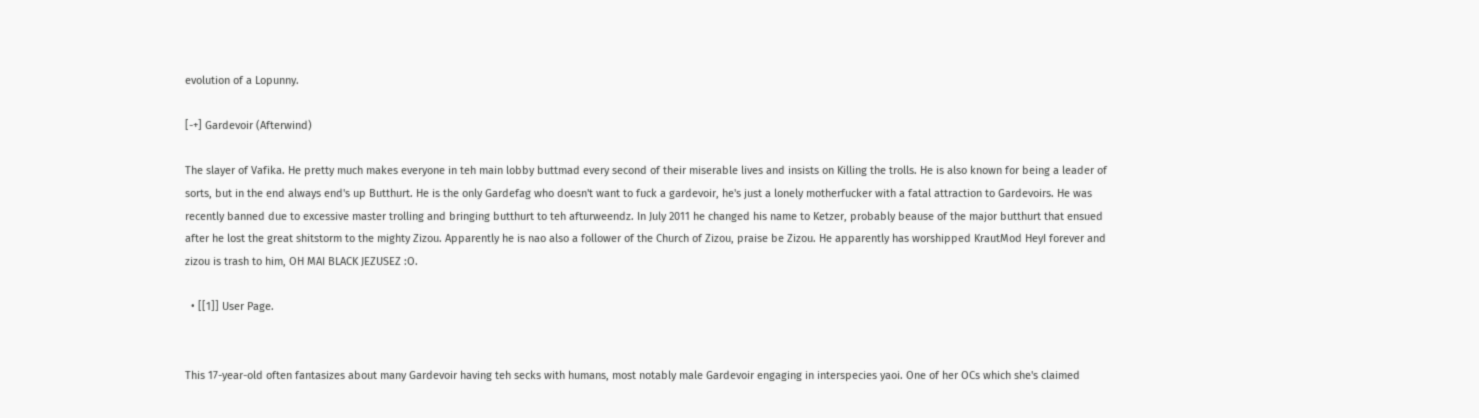evolution of a Lopunny.

[-+] Gardevoir (Afterwind)

The slayer of Vafika. He pretty much makes everyone in teh main lobby buttmad every second of their miserable lives and insists on Killing the trolls. He is also known for being a leader of sorts, but in the end always end's up Butthurt. He is the only Gardefag who doesn't want to fuck a gardevoir, he's just a lonely motherfucker with a fatal attraction to Gardevoirs. He was recently banned due to excessive master trolling and bringing butthurt to teh afturweendz. In July 2011 he changed his name to Ketzer, probably beause of the major butthurt that ensued after he lost the great shitstorm to the mighty Zizou. Apparently he is nao also a follower of the Church of Zizou, praise be Zizou. He apparently has worshipped KrautMod HeyI forever and zizou is trash to him, OH MAI BLACK JEZUSEZ :O.

  • [[1]] User Page.


This 17-year-old often fantasizes about many Gardevoir having teh secks with humans, most notably male Gardevoir engaging in interspecies yaoi. One of her OCs which she's claimed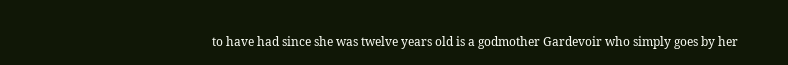to have had since she was twelve years old is a godmother Gardevoir who simply goes by her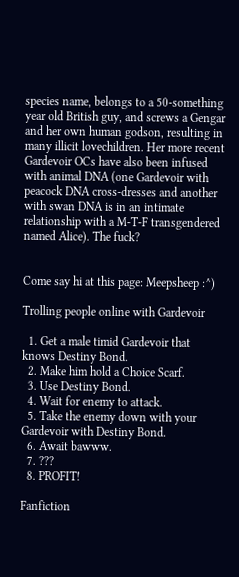species name, belongs to a 50-something year old British guy, and screws a Gengar and her own human godson, resulting in many illicit lovechildren. Her more recent Gardevoir OCs have also been infused with animal DNA (one Gardevoir with peacock DNA cross-dresses and another with swan DNA is in an intimate relationship with a M-T-F transgendered named Alice). The fuck?


Come say hi at this page: Meepsheep :^)

Trolling people online with Gardevoir

  1. Get a male timid Gardevoir that knows Destiny Bond.
  2. Make him hold a Choice Scarf.
  3. Use Destiny Bond.
  4. Wait for enemy to attack.
  5. Take the enemy down with your Gardevoir with Destiny Bond.
  6. Await bawww.
  7. ???
  8. PROFIT!

Fanfiction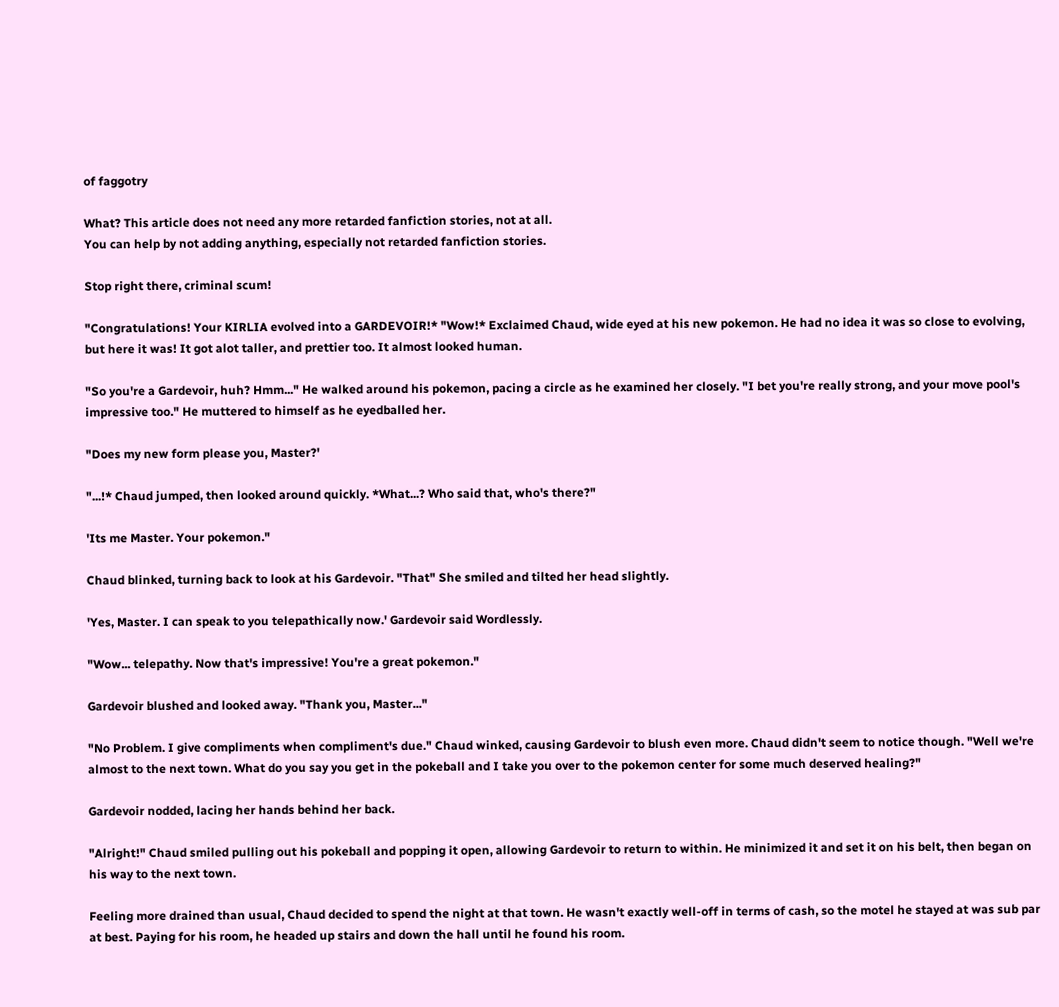of faggotry

What? This article does not need any more retarded fanfiction stories, not at all.
You can help by not adding anything, especially not retarded fanfiction stories.

Stop right there, criminal scum!

"Congratulations! Your KIRLIA evolved into a GARDEVOIR!* "Wow!* Exclaimed Chaud, wide eyed at his new pokemon. He had no idea it was so close to evolving, but here it was! It got alot taller, and prettier too. It almost looked human.

"So you're a Gardevoir, huh? Hmm..." He walked around his pokemon, pacing a circle as he examined her closely. "I bet you're really strong, and your move pool's impressive too." He muttered to himself as he eyedballed her.

"Does my new form please you, Master?'

"...!* Chaud jumped, then looked around quickly. *What...? Who said that, who's there?"

'Its me Master. Your pokemon."

Chaud blinked, turning back to look at his Gardevoir. "That" She smiled and tilted her head slightly.

'Yes, Master. I can speak to you telepathically now.' Gardevoir said Wordlessly.

"Wow... telepathy. Now that's impressive! You're a great pokemon."

Gardevoir blushed and looked away. "Thank you, Master..."

"No Problem. I give compliments when compliment's due." Chaud winked, causing Gardevoir to blush even more. Chaud didn't seem to notice though. "Well we're almost to the next town. What do you say you get in the pokeball and I take you over to the pokemon center for some much deserved healing?"

Gardevoir nodded, lacing her hands behind her back.

"Alright!" Chaud smiled pulling out his pokeball and popping it open, allowing Gardevoir to return to within. He minimized it and set it on his belt, then began on his way to the next town.

Feeling more drained than usual, Chaud decided to spend the night at that town. He wasn't exactly well-off in terms of cash, so the motel he stayed at was sub par at best. Paying for his room, he headed up stairs and down the hall until he found his room.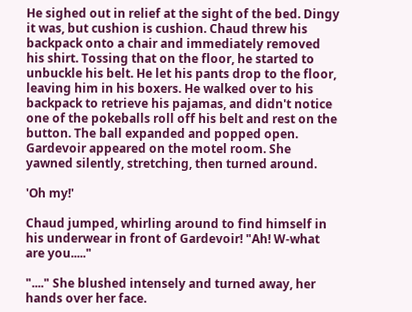He sighed out in relief at the sight of the bed. Dingy it was, but cushion is cushion. Chaud threw his backpack onto a chair and immediately removed his shirt. Tossing that on the floor, he started to unbuckle his belt. He let his pants drop to the floor, leaving him in his boxers. He walked over to his backpack to retrieve his pajamas, and didn't notice one of the pokeballs roll off his belt and rest on the button. The ball expanded and popped open. Gardevoir appeared on the motel room. She yawned silently, stretching, then turned around.

'Oh my!'

Chaud jumped, whirling around to find himself in his underwear in front of Gardevoir! "Ah! W-what are you....."

"...." She blushed intensely and turned away, her hands over her face.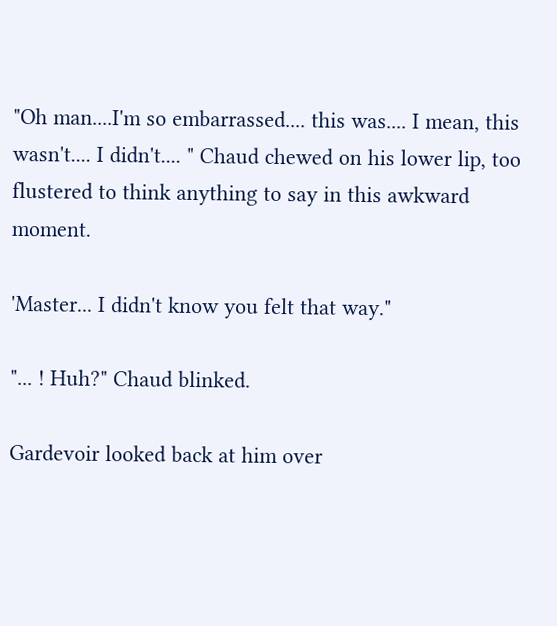"Oh man....I'm so embarrassed.... this was.... I mean, this wasn't.... I didn't.... " Chaud chewed on his lower lip, too flustered to think anything to say in this awkward moment.

'Master... I didn't know you felt that way."

"... ! Huh?" Chaud blinked.

Gardevoir looked back at him over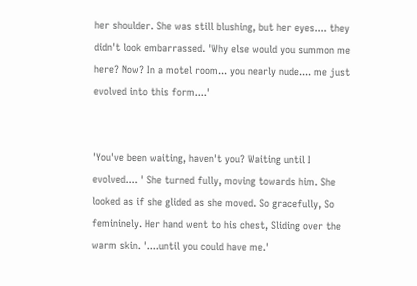her shoulder. She was still blushing, but her eyes.... they didn't look embarrassed. 'Why else would you summon me here? Now? In a motel room... you nearly nude.... me just evolved into this form....'


'You've been waiting, haven't you? Waiting until I evolved.... ' She turned fully, moving towards him. She looked as if she glided as she moved. So gracefully, So femininely. Her hand went to his chest, Sliding over the warm skin. '....until you could have me.'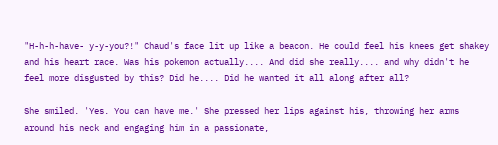"H-h-h-have- y-y-you?!" Chaud's face lit up like a beacon. He could feel his knees get shakey and his heart race. Was his pokemon actually.... And did she really.... and why didn't he feel more disgusted by this? Did he.... Did he wanted it all along after all?

She smiled. 'Yes. You can have me.' She pressed her lips against his, throwing her arms around his neck and engaging him in a passionate,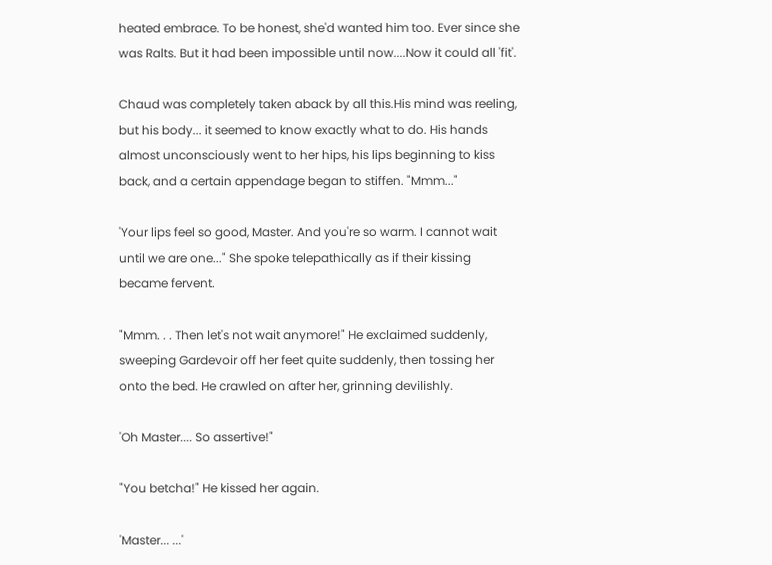heated embrace. To be honest, she'd wanted him too. Ever since she was Ralts. But it had been impossible until now....Now it could all 'fit'.

Chaud was completely taken aback by all this.His mind was reeling, but his body... it seemed to know exactly what to do. His hands almost unconsciously went to her hips, his lips beginning to kiss back, and a certain appendage began to stiffen. "Mmm..."

'Your lips feel so good, Master. And you're so warm. I cannot wait until we are one..." She spoke telepathically as if their kissing became fervent.

"Mmm. . . Then let's not wait anymore!" He exclaimed suddenly, sweeping Gardevoir off her feet quite suddenly, then tossing her onto the bed. He crawled on after her, grinning devilishly.

'Oh Master.... So assertive!"

"You betcha!" He kissed her again.

'Master... ...'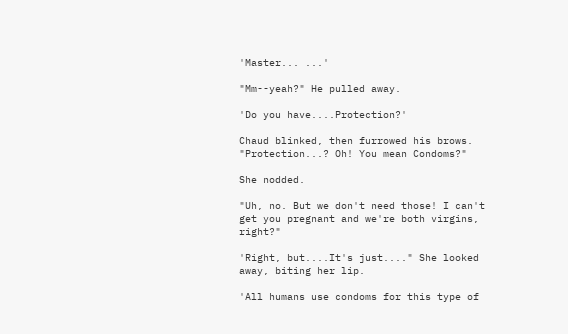'Master... ...'

"Mm--yeah?" He pulled away.

'Do you have....Protection?'

Chaud blinked, then furrowed his brows. "Protection...? Oh! You mean Condoms?"

She nodded.

"Uh, no. But we don't need those! I can't get you pregnant and we're both virgins, right?"

'Right, but....It's just...." She looked away, biting her lip.

'All humans use condoms for this type of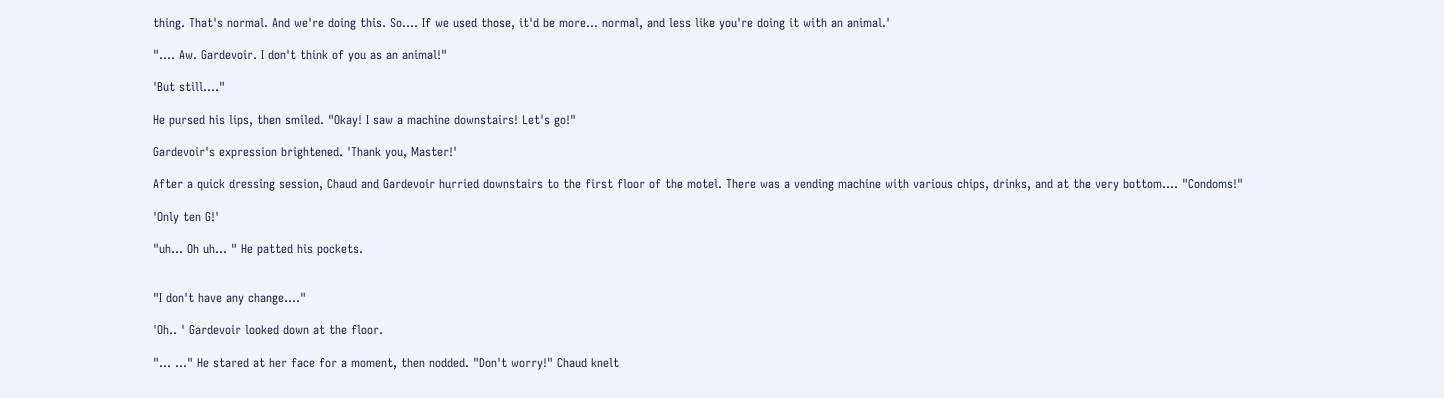thing. That's normal. And we're doing this. So.... If we used those, it'd be more... normal, and less like you're doing it with an animal.'

".... Aw. Gardevoir. I don't think of you as an animal!"

'But still...."

He pursed his lips, then smiled. "Okay! I saw a machine downstairs! Let's go!"

Gardevoir's expression brightened. 'Thank you, Master!'

After a quick dressing session, Chaud and Gardevoir hurried downstairs to the first floor of the motel. There was a vending machine with various chips, drinks, and at the very bottom.... "Condoms!"

'Only ten G!'

"uh... Oh uh... " He patted his pockets.


"I don't have any change...."

'Oh.. ' Gardevoir looked down at the floor.

"... ..." He stared at her face for a moment, then nodded. "Don't worry!" Chaud knelt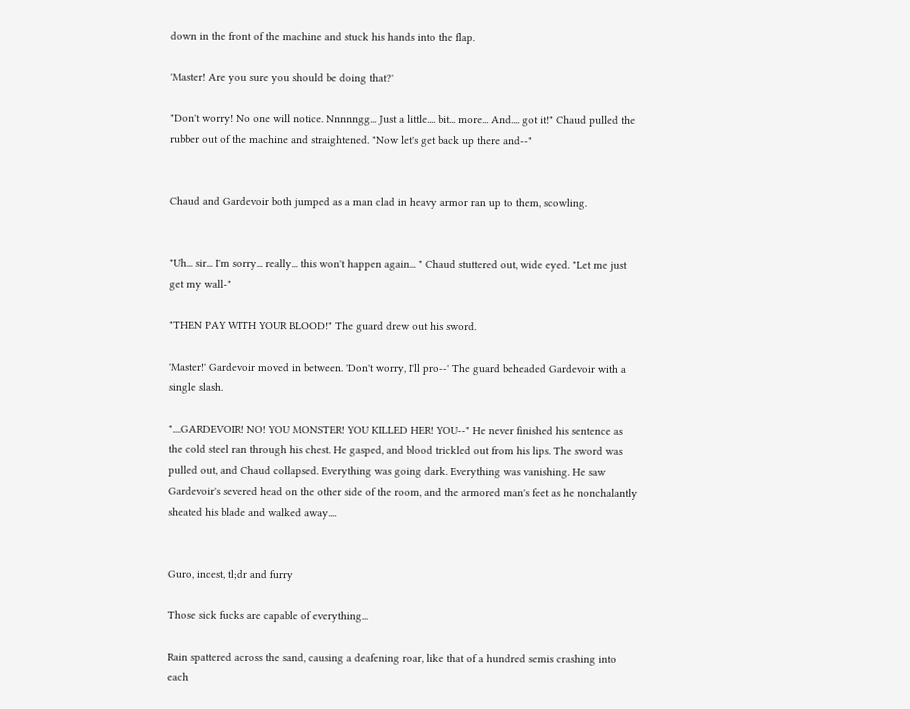down in the front of the machine and stuck his hands into the flap.

'Master! Are you sure you should be doing that?'

"Don't worry! No one will notice. Nnnnngg... Just a little.... bit... more... And.... got it!" Chaud pulled the rubber out of the machine and straightened. "Now let's get back up there and--"


Chaud and Gardevoir both jumped as a man clad in heavy armor ran up to them, scowling.


"Uh... sir... I'm sorry... really... this won't happen again... " Chaud stuttered out, wide eyed. "Let me just get my wall-"

"THEN PAY WITH YOUR BLOOD!" The guard drew out his sword.

'Master!' Gardevoir moved in between. 'Don't worry, I'll pro--' The guard beheaded Gardevoir with a single slash.

"....GARDEVOIR! NO! YOU MONSTER! YOU KILLED HER! YOU--" He never finished his sentence as the cold steel ran through his chest. He gasped, and blood trickled out from his lips. The sword was pulled out, and Chaud collapsed. Everything was going dark. Everything was vanishing. He saw Gardevoir's severed head on the other side of the room, and the armored man's feet as he nonchalantly sheated his blade and walked away....


Guro, incest, tl;dr and furry

Those sick fucks are capable of everything...

Rain spattered across the sand, causing a deafening roar, like that of a hundred semis crashing into each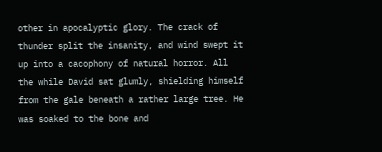other in apocalyptic glory. The crack of thunder split the insanity, and wind swept it up into a cacophony of natural horror. All the while David sat glumly, shielding himself from the gale beneath a rather large tree. He was soaked to the bone and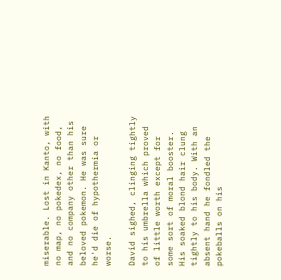miserable. Lost in Kanto, with no map, no pokedex, no food, and no company other than his beloved pokemon. He was sure he'd die of hypothermia or worse.

David sighed, clinging tightly to his umbrella which proved of little worth except for some sort of moral booster. His soaked blond hair clung tightly to his body. With an absent hand he fondled the pokeballs on his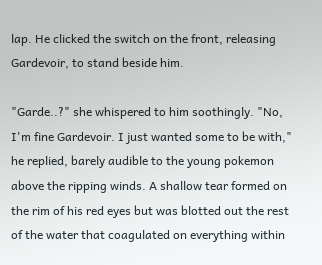lap. He clicked the switch on the front, releasing Gardevoir, to stand beside him.

"Garde..?" she whispered to him soothingly. "No, I'm fine Gardevoir. I just wanted some to be with," he replied, barely audible to the young pokemon above the ripping winds. A shallow tear formed on the rim of his red eyes but was blotted out the rest of the water that coagulated on everything within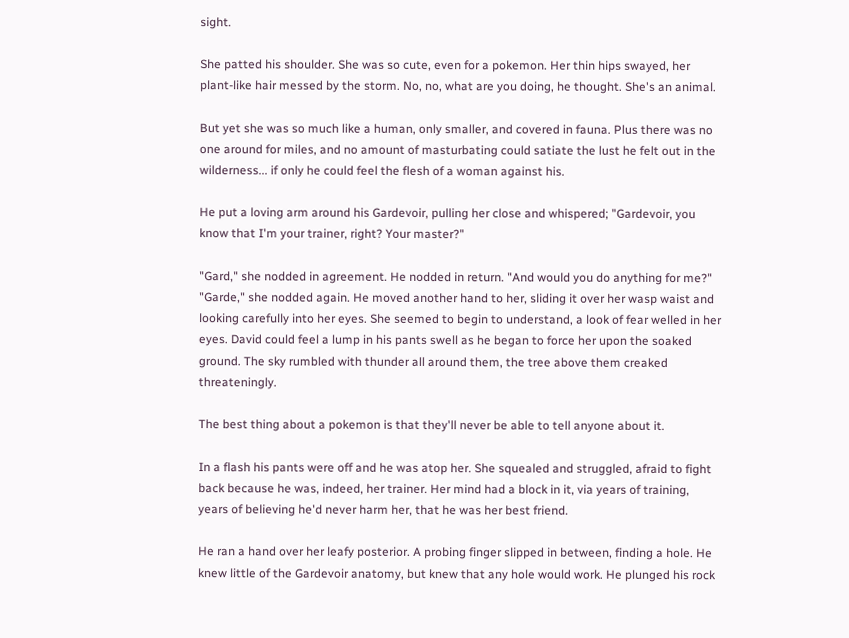sight.

She patted his shoulder. She was so cute, even for a pokemon. Her thin hips swayed, her plant-like hair messed by the storm. No, no, what are you doing, he thought. She's an animal.

But yet she was so much like a human, only smaller, and covered in fauna. Plus there was no one around for miles, and no amount of masturbating could satiate the lust he felt out in the wilderness... if only he could feel the flesh of a woman against his.

He put a loving arm around his Gardevoir, pulling her close and whispered; "Gardevoir, you know that I'm your trainer, right? Your master?"

"Gard," she nodded in agreement. He nodded in return. "And would you do anything for me?" "Garde," she nodded again. He moved another hand to her, sliding it over her wasp waist and looking carefully into her eyes. She seemed to begin to understand, a look of fear welled in her eyes. David could feel a lump in his pants swell as he began to force her upon the soaked ground. The sky rumbled with thunder all around them, the tree above them creaked threateningly.

The best thing about a pokemon is that they'll never be able to tell anyone about it.

In a flash his pants were off and he was atop her. She squealed and struggled, afraid to fight back because he was, indeed, her trainer. Her mind had a block in it, via years of training, years of believing he'd never harm her, that he was her best friend.

He ran a hand over her leafy posterior. A probing finger slipped in between, finding a hole. He knew little of the Gardevoir anatomy, but knew that any hole would work. He plunged his rock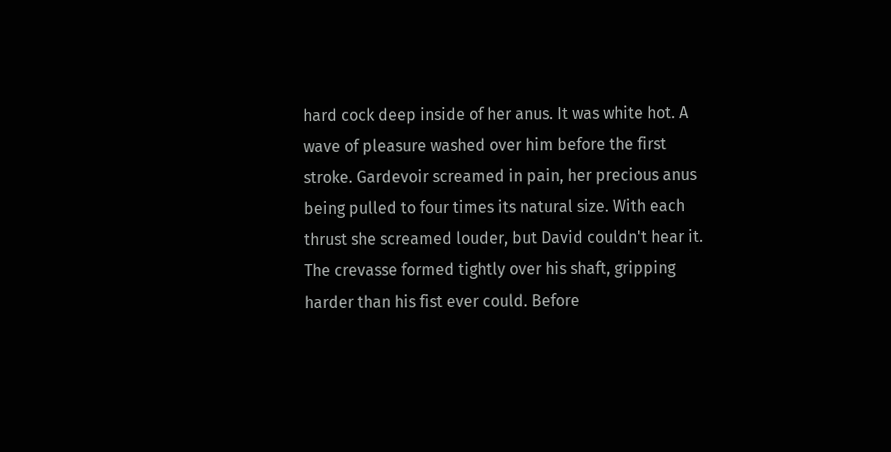hard cock deep inside of her anus. It was white hot. A wave of pleasure washed over him before the first stroke. Gardevoir screamed in pain, her precious anus being pulled to four times its natural size. With each thrust she screamed louder, but David couldn't hear it. The crevasse formed tightly over his shaft, gripping harder than his fist ever could. Before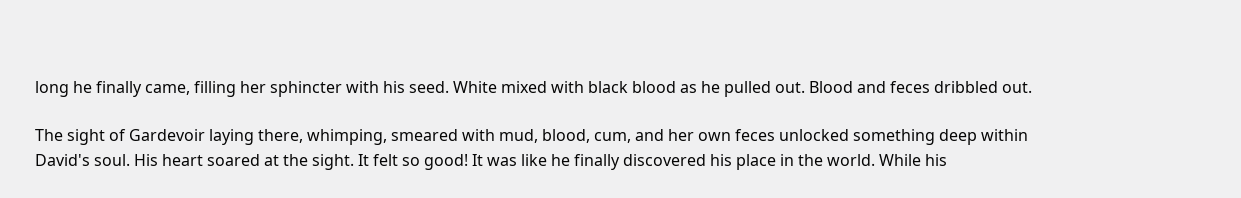long he finally came, filling her sphincter with his seed. White mixed with black blood as he pulled out. Blood and feces dribbled out.

The sight of Gardevoir laying there, whimping, smeared with mud, blood, cum, and her own feces unlocked something deep within David's soul. His heart soared at the sight. It felt so good! It was like he finally discovered his place in the world. While his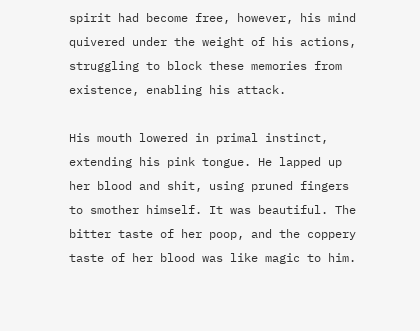spirit had become free, however, his mind quivered under the weight of his actions, struggling to block these memories from existence, enabling his attack.

His mouth lowered in primal instinct, extending his pink tongue. He lapped up her blood and shit, using pruned fingers to smother himself. It was beautiful. The bitter taste of her poop, and the coppery taste of her blood was like magic to him.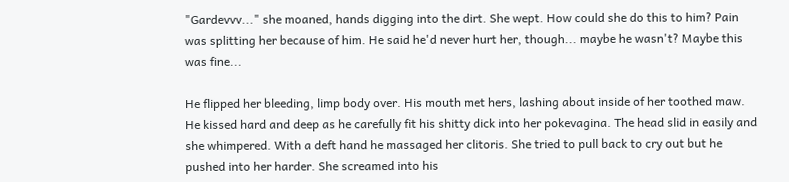"Gardevvv..." she moaned, hands digging into the dirt. She wept. How could she do this to him? Pain was splitting her because of him. He said he'd never hurt her, though... maybe he wasn't? Maybe this was fine...

He flipped her bleeding, limp body over. His mouth met hers, lashing about inside of her toothed maw. He kissed hard and deep as he carefully fit his shitty dick into her pokevagina. The head slid in easily and she whimpered. With a deft hand he massaged her clitoris. She tried to pull back to cry out but he pushed into her harder. She screamed into his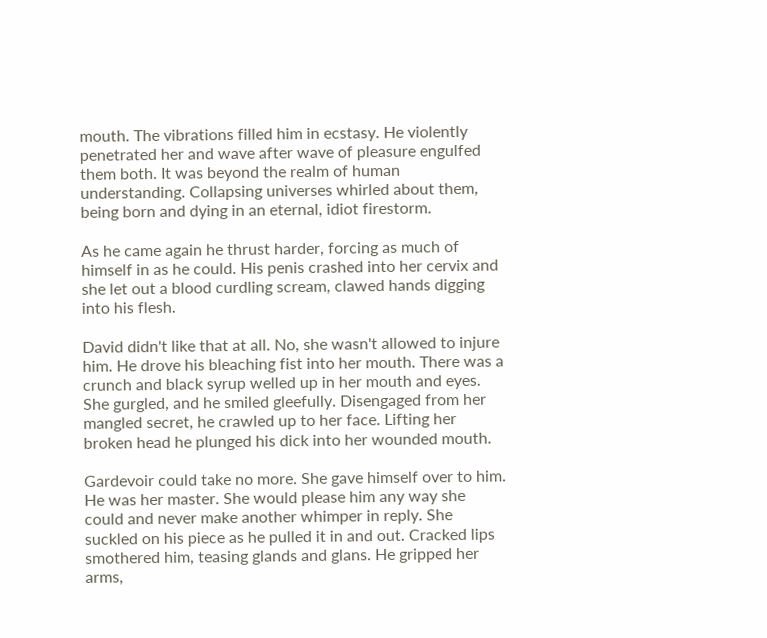mouth. The vibrations filled him in ecstasy. He violently penetrated her and wave after wave of pleasure engulfed them both. It was beyond the realm of human understanding. Collapsing universes whirled about them, being born and dying in an eternal, idiot firestorm.

As he came again he thrust harder, forcing as much of himself in as he could. His penis crashed into her cervix and she let out a blood curdling scream, clawed hands digging into his flesh.

David didn't like that at all. No, she wasn't allowed to injure him. He drove his bleaching fist into her mouth. There was a crunch and black syrup welled up in her mouth and eyes. She gurgled, and he smiled gleefully. Disengaged from her mangled secret, he crawled up to her face. Lifting her broken head he plunged his dick into her wounded mouth.

Gardevoir could take no more. She gave himself over to him. He was her master. She would please him any way she could and never make another whimper in reply. She suckled on his piece as he pulled it in and out. Cracked lips smothered him, teasing glands and glans. He gripped her arms,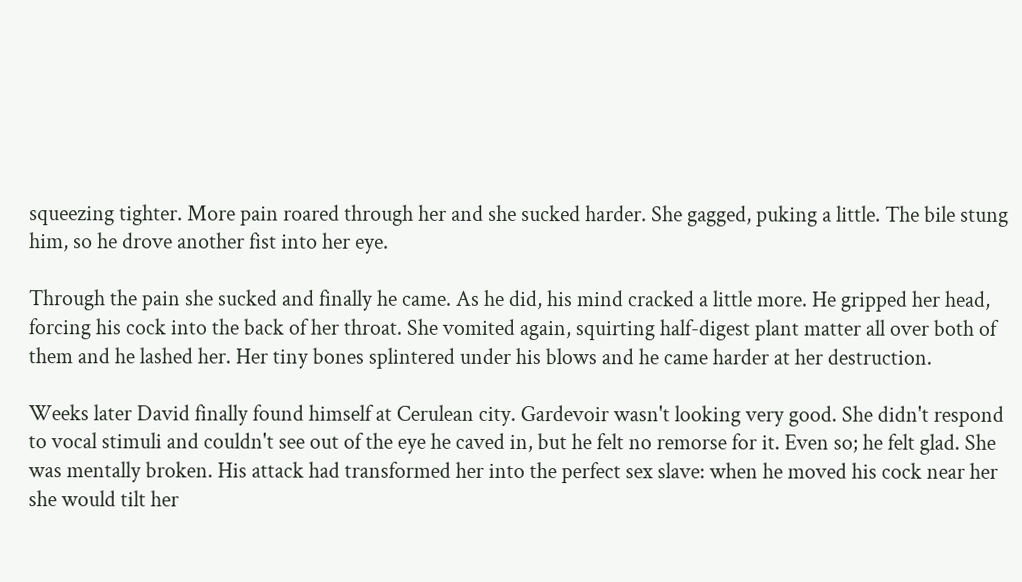squeezing tighter. More pain roared through her and she sucked harder. She gagged, puking a little. The bile stung him, so he drove another fist into her eye.

Through the pain she sucked and finally he came. As he did, his mind cracked a little more. He gripped her head, forcing his cock into the back of her throat. She vomited again, squirting half-digest plant matter all over both of them and he lashed her. Her tiny bones splintered under his blows and he came harder at her destruction.

Weeks later David finally found himself at Cerulean city. Gardevoir wasn't looking very good. She didn't respond to vocal stimuli and couldn't see out of the eye he caved in, but he felt no remorse for it. Even so; he felt glad. She was mentally broken. His attack had transformed her into the perfect sex slave: when he moved his cock near her she would tilt her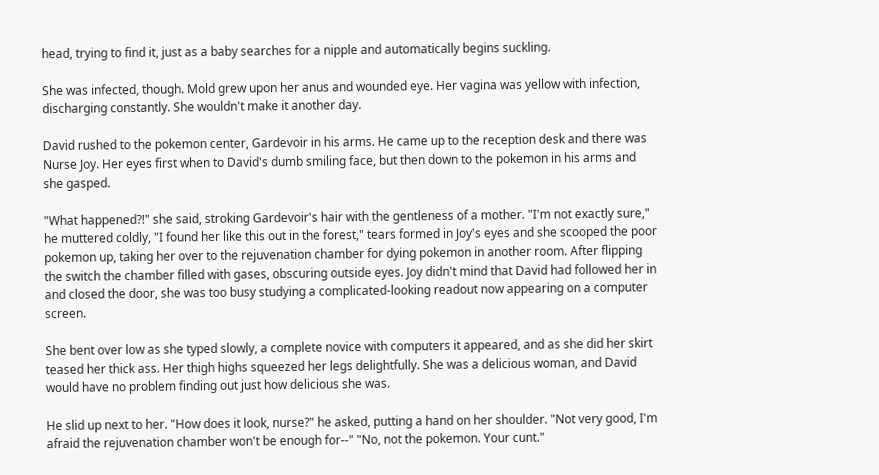head, trying to find it, just as a baby searches for a nipple and automatically begins suckling.

She was infected, though. Mold grew upon her anus and wounded eye. Her vagina was yellow with infection, discharging constantly. She wouldn't make it another day.

David rushed to the pokemon center, Gardevoir in his arms. He came up to the reception desk and there was Nurse Joy. Her eyes first when to David's dumb smiling face, but then down to the pokemon in his arms and she gasped.

"What happened?!" she said, stroking Gardevoir's hair with the gentleness of a mother. "I'm not exactly sure," he muttered coldly, "I found her like this out in the forest," tears formed in Joy's eyes and she scooped the poor pokemon up, taking her over to the rejuvenation chamber for dying pokemon in another room. After flipping the switch the chamber filled with gases, obscuring outside eyes. Joy didn't mind that David had followed her in and closed the door, she was too busy studying a complicated-looking readout now appearing on a computer screen.

She bent over low as she typed slowly, a complete novice with computers it appeared, and as she did her skirt teased her thick ass. Her thigh highs squeezed her legs delightfully. She was a delicious woman, and David would have no problem finding out just how delicious she was.

He slid up next to her. "How does it look, nurse?" he asked, putting a hand on her shoulder. "Not very good, I'm afraid the rejuvenation chamber won't be enough for--" "No, not the pokemon. Your cunt."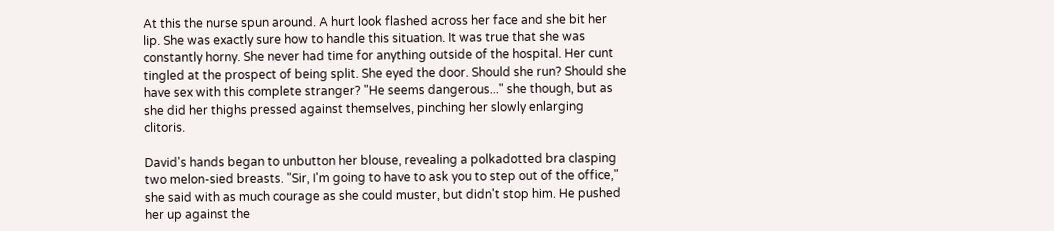At this the nurse spun around. A hurt look flashed across her face and she bit her lip. She was exactly sure how to handle this situation. It was true that she was constantly horny. She never had time for anything outside of the hospital. Her cunt tingled at the prospect of being split. She eyed the door. Should she run? Should she have sex with this complete stranger? "He seems dangerous..." she though, but as she did her thighs pressed against themselves, pinching her slowly enlarging clitoris.

David's hands began to unbutton her blouse, revealing a polkadotted bra clasping two melon-sied breasts. "Sir, I'm going to have to ask you to step out of the office," she said with as much courage as she could muster, but didn't stop him. He pushed her up against the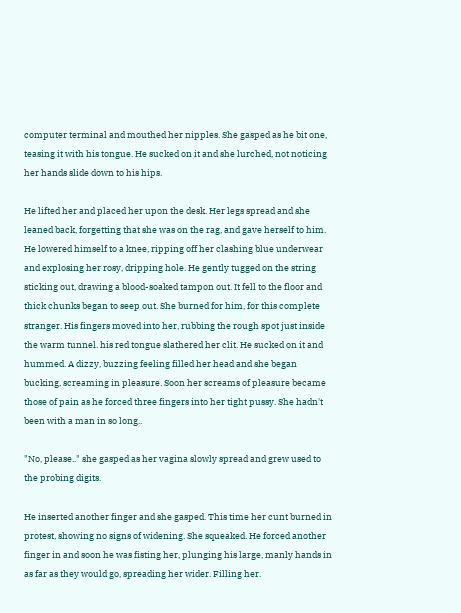computer terminal and mouthed her nipples. She gasped as he bit one, teasing it with his tongue. He sucked on it and she lurched, not noticing her hands slide down to his hips.

He lifted her and placed her upon the desk. Her legs spread and she leaned back, forgetting that she was on the rag, and gave herself to him. He lowered himself to a knee, ripping off her clashing blue underwear and explosing her rosy, dripping hole. He gently tugged on the string sticking out, drawing a blood-soaked tampon out. It fell to the floor and thick chunks began to seep out. She burned for him, for this complete stranger. His fingers moved into her, rubbing the rough spot just inside the warm tunnel. his red tongue slathered her clit. He sucked on it and hummed. A dizzy, buzzing feeling filled her head and she began bucking, screaming in pleasure. Soon her screams of pleasure became those of pain as he forced three fingers into her tight pussy. She hadn't been with a man in so long..

"No, please.." she gasped as her vagina slowly spread and grew used to the probing digits.

He inserted another finger and she gasped. This time her cunt burned in protest, showing no signs of widening. She squeaked. He forced another finger in and soon he was fisting her, plunging his large, manly hands in as far as they would go, spreading her wider. Filling her.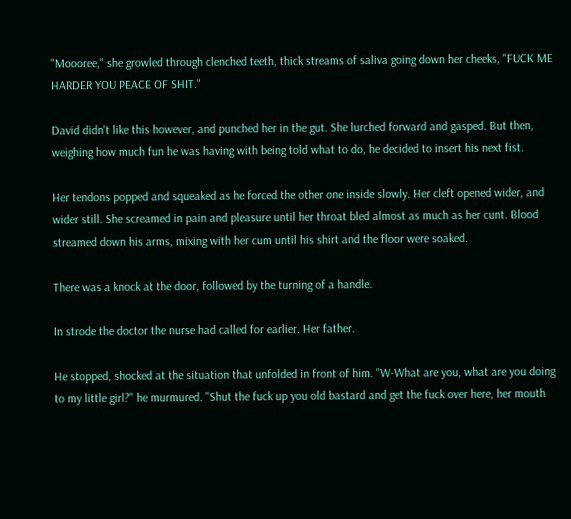"Moooree," she growled through clenched teeth, thick streams of saliva going down her cheeks, "FUCK ME HARDER YOU PEACE OF SHIT."

David didn't like this however, and punched her in the gut. She lurched forward and gasped. But then, weighing how much fun he was having with being told what to do, he decided to insert his next fist.

Her tendons popped and squeaked as he forced the other one inside slowly. Her cleft opened wider, and wider still. She screamed in pain and pleasure until her throat bled almost as much as her cunt. Blood streamed down his arms, mixing with her cum until his shirt and the floor were soaked.

There was a knock at the door, followed by the turning of a handle.

In strode the doctor the nurse had called for earlier. Her father.

He stopped, shocked at the situation that unfolded in front of him. "W-What are you, what are you doing to my little girl?" he murmured. "Shut the fuck up you old bastard and get the fuck over here, her mouth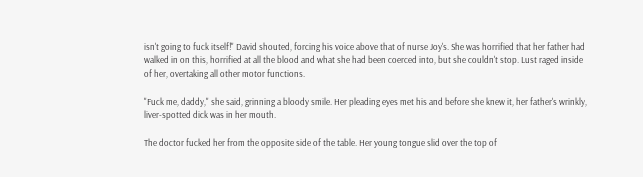isn't going to fuck itself!" David shouted, forcing his voice above that of nurse Joy's. She was horrified that her father had walked in on this, horrified at all the blood and what she had been coerced into, but she couldn't stop. Lust raged inside of her, overtaking all other motor functions.

"Fuck me, daddy," she said, grinning a bloody smile. Her pleading eyes met his and before she knew it, her father's wrinkly, liver-spotted dick was in her mouth.

The doctor fucked her from the opposite side of the table. Her young tongue slid over the top of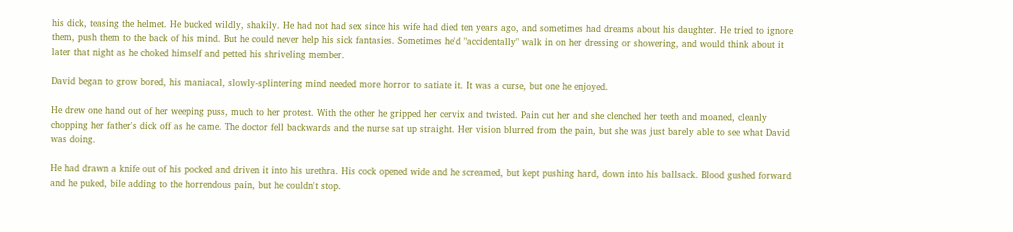his dick, teasing the helmet. He bucked wildly, shakily. He had not had sex since his wife had died ten years ago, and sometimes had dreams about his daughter. He tried to ignore them, push them to the back of his mind. But he could never help his sick fantasies. Sometimes he'd "accidentally" walk in on her dressing or showering, and would think about it later that night as he choked himself and petted his shriveling member.

David began to grow bored, his maniacal, slowly-splintering mind needed more horror to satiate it. It was a curse, but one he enjoyed.

He drew one hand out of her weeping puss, much to her protest. With the other he gripped her cervix and twisted. Pain cut her and she clenched her teeth and moaned, cleanly chopping her father's dick off as he came. The doctor fell backwards and the nurse sat up straight. Her vision blurred from the pain, but she was just barely able to see what David was doing.

He had drawn a knife out of his pocked and driven it into his urethra. His cock opened wide and he screamed, but kept pushing hard, down into his ballsack. Blood gushed forward and he puked, bile adding to the horrendous pain, but he couldn't stop.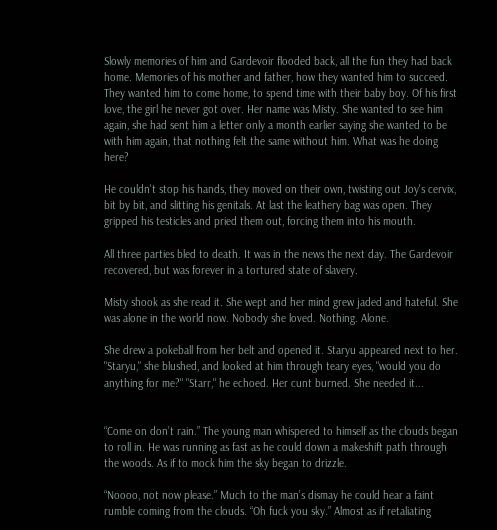Slowly memories of him and Gardevoir flooded back, all the fun they had back home. Memories of his mother and father, how they wanted him to succeed. They wanted him to come home, to spend time with their baby boy. Of his first love, the girl he never got over. Her name was Misty. She wanted to see him again, she had sent him a letter only a month earlier saying she wanted to be with him again, that nothing felt the same without him. What was he doing here?

He couldn't stop his hands, they moved on their own, twisting out Joy's cervix, bit by bit, and slitting his genitals. At last the leathery bag was open. They gripped his testicles and pried them out, forcing them into his mouth.

All three parties bled to death. It was in the news the next day. The Gardevoir recovered, but was forever in a tortured state of slavery.

Misty shook as she read it. She wept and her mind grew jaded and hateful. She was alone in the world now. Nobody she loved. Nothing. Alone.

She drew a pokeball from her belt and opened it. Staryu appeared next to her. "Staryu," she blushed, and looked at him through teary eyes, "would you do anything for me?" "Starr," he echoed. Her cunt burned. She needed it...


“Come on don’t rain.” The young man whispered to himself as the clouds began to roll in. He was running as fast as he could down a makeshift path through the woods. As if to mock him the sky began to drizzle.

“Noooo, not now please.” Much to the man’s dismay he could hear a faint rumble coming from the clouds. “Oh fuck you sky.” Almost as if retaliating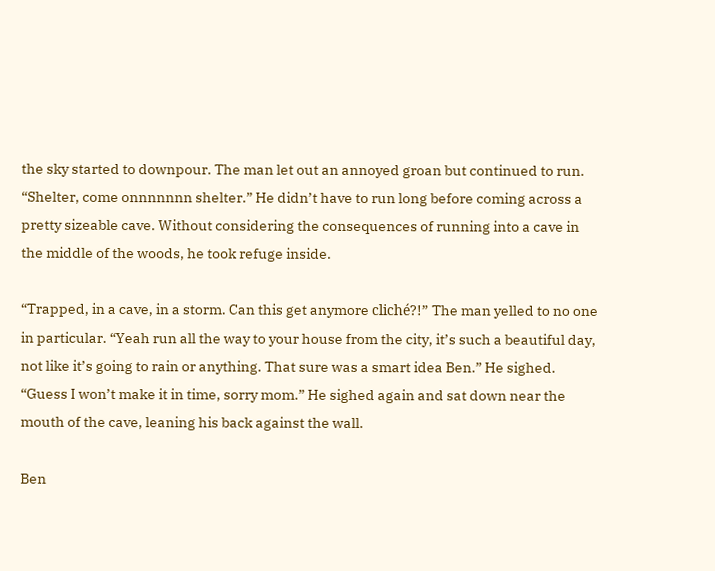the sky started to downpour. The man let out an annoyed groan but continued to run. “Shelter, come onnnnnnn shelter.” He didn’t have to run long before coming across a pretty sizeable cave. Without considering the consequences of running into a cave in the middle of the woods, he took refuge inside.

“Trapped, in a cave, in a storm. Can this get anymore cliché?!” The man yelled to no one in particular. “Yeah run all the way to your house from the city, it’s such a beautiful day, not like it’s going to rain or anything. That sure was a smart idea Ben.” He sighed. “Guess I won’t make it in time, sorry mom.” He sighed again and sat down near the mouth of the cave, leaning his back against the wall.

Ben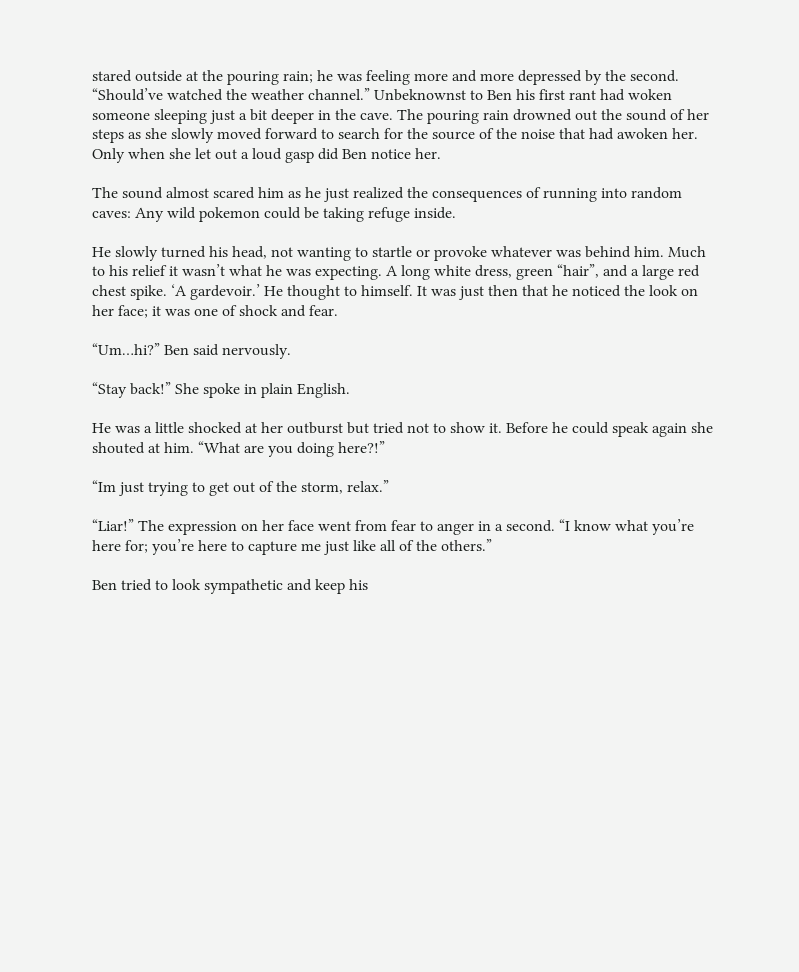stared outside at the pouring rain; he was feeling more and more depressed by the second. “Should’ve watched the weather channel.” Unbeknownst to Ben his first rant had woken someone sleeping just a bit deeper in the cave. The pouring rain drowned out the sound of her steps as she slowly moved forward to search for the source of the noise that had awoken her. Only when she let out a loud gasp did Ben notice her.

The sound almost scared him as he just realized the consequences of running into random caves: Any wild pokemon could be taking refuge inside.

He slowly turned his head, not wanting to startle or provoke whatever was behind him. Much to his relief it wasn’t what he was expecting. A long white dress, green “hair”, and a large red chest spike. ‘A gardevoir.’ He thought to himself. It was just then that he noticed the look on her face; it was one of shock and fear.

“Um…hi?” Ben said nervously.

“Stay back!” She spoke in plain English.

He was a little shocked at her outburst but tried not to show it. Before he could speak again she shouted at him. “What are you doing here?!”

“Im just trying to get out of the storm, relax.”

“Liar!” The expression on her face went from fear to anger in a second. “I know what you’re here for; you’re here to capture me just like all of the others.”

Ben tried to look sympathetic and keep his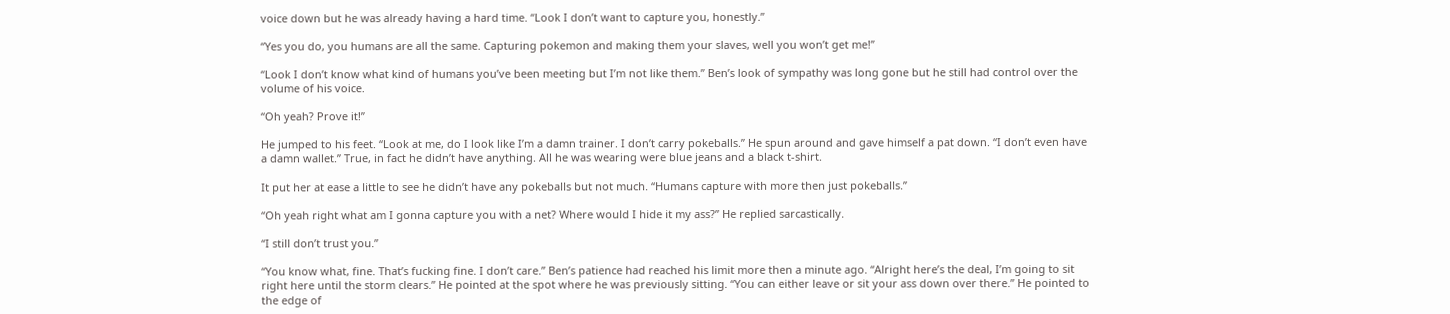voice down but he was already having a hard time. “Look I don’t want to capture you, honestly.”

“Yes you do, you humans are all the same. Capturing pokemon and making them your slaves, well you won’t get me!”

“Look I don’t know what kind of humans you’ve been meeting but I’m not like them.” Ben’s look of sympathy was long gone but he still had control over the volume of his voice.

“Oh yeah? Prove it!”

He jumped to his feet. “Look at me, do I look like I’m a damn trainer. I don’t carry pokeballs.” He spun around and gave himself a pat down. “I don’t even have a damn wallet.” True, in fact he didn’t have anything. All he was wearing were blue jeans and a black t-shirt.

It put her at ease a little to see he didn’t have any pokeballs but not much. “Humans capture with more then just pokeballs.”

“Oh yeah right what am I gonna capture you with a net? Where would I hide it my ass?” He replied sarcastically.

“I still don’t trust you.”

“You know what, fine. That’s fucking fine. I don’t care.” Ben’s patience had reached his limit more then a minute ago. “Alright here’s the deal, I’m going to sit right here until the storm clears.” He pointed at the spot where he was previously sitting. “You can either leave or sit your ass down over there.” He pointed to the edge of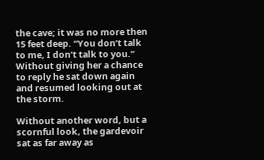the cave; it was no more then 15 feet deep. “You don’t talk to me, I don’t talk to you.” Without giving her a chance to reply he sat down again and resumed looking out at the storm.

Without another word, but a scornful look, the gardevoir sat as far away as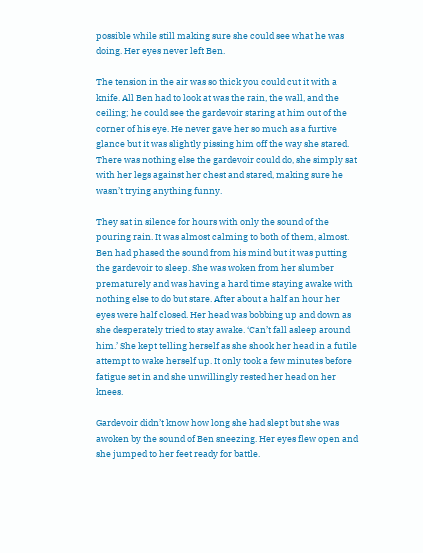possible while still making sure she could see what he was doing. Her eyes never left Ben.

The tension in the air was so thick you could cut it with a knife. All Ben had to look at was the rain, the wall, and the ceiling; he could see the gardevoir staring at him out of the corner of his eye. He never gave her so much as a furtive glance but it was slightly pissing him off the way she stared. There was nothing else the gardevoir could do, she simply sat with her legs against her chest and stared, making sure he wasn’t trying anything funny.

They sat in silence for hours with only the sound of the pouring rain. It was almost calming to both of them, almost. Ben had phased the sound from his mind but it was putting the gardevoir to sleep. She was woken from her slumber prematurely and was having a hard time staying awake with nothing else to do but stare. After about a half an hour her eyes were half closed. Her head was bobbing up and down as she desperately tried to stay awake. ‘Can’t fall asleep around him.’ She kept telling herself as she shook her head in a futile attempt to wake herself up. It only took a few minutes before fatigue set in and she unwillingly rested her head on her knees.

Gardevoir didn’t know how long she had slept but she was awoken by the sound of Ben sneezing. Her eyes flew open and she jumped to her feet ready for battle.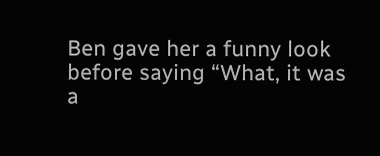Ben gave her a funny look before saying “What, it was a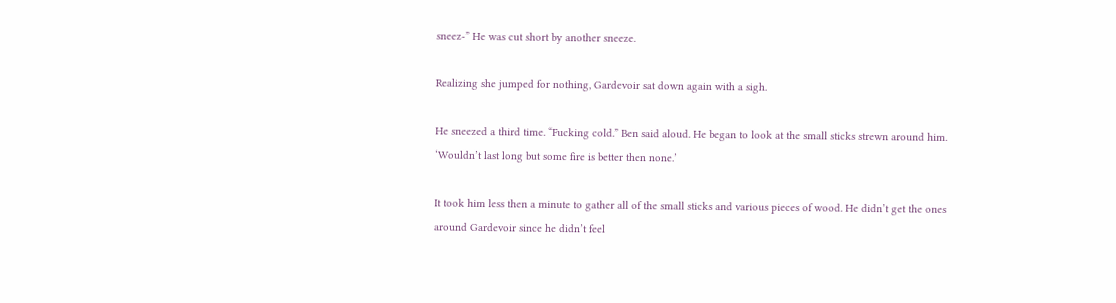sneez-” He was cut short by another sneeze.

Realizing she jumped for nothing, Gardevoir sat down again with a sigh.

He sneezed a third time. “Fucking cold.” Ben said aloud. He began to look at the small sticks strewn around him. ‘Wouldn’t last long but some fire is better then none.’

It took him less then a minute to gather all of the small sticks and various pieces of wood. He didn’t get the ones around Gardevoir since he didn’t feel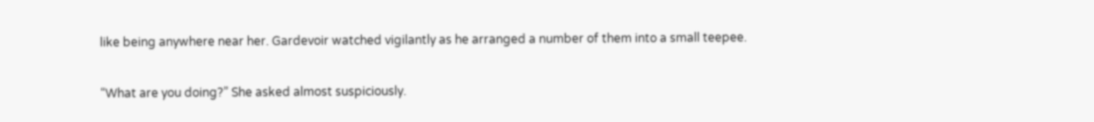like being anywhere near her. Gardevoir watched vigilantly as he arranged a number of them into a small teepee.

“What are you doing?” She asked almost suspiciously.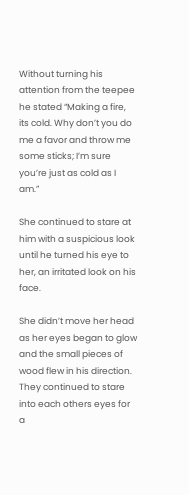Without turning his attention from the teepee he stated “Making a fire, its cold. Why don’t you do me a favor and throw me some sticks; I’m sure you’re just as cold as I am.”

She continued to stare at him with a suspicious look until he turned his eye to her, an irritated look on his face.

She didn’t move her head as her eyes began to glow and the small pieces of wood flew in his direction. They continued to stare into each others eyes for a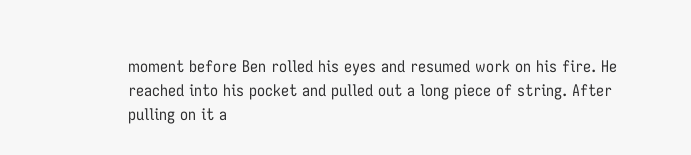moment before Ben rolled his eyes and resumed work on his fire. He reached into his pocket and pulled out a long piece of string. After pulling on it a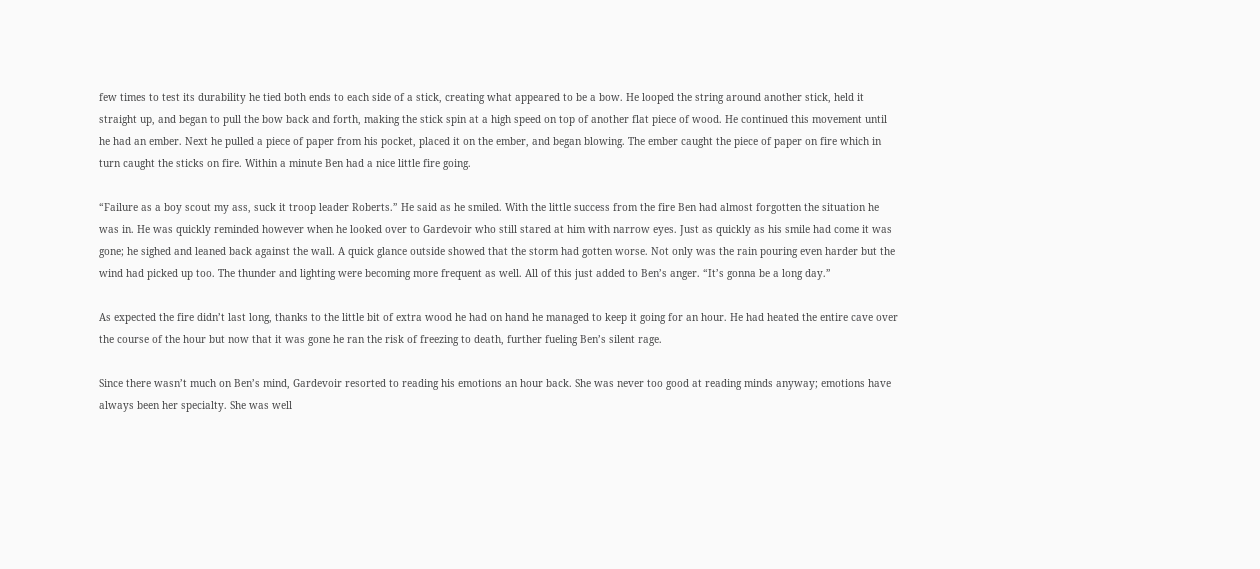few times to test its durability he tied both ends to each side of a stick, creating what appeared to be a bow. He looped the string around another stick, held it straight up, and began to pull the bow back and forth, making the stick spin at a high speed on top of another flat piece of wood. He continued this movement until he had an ember. Next he pulled a piece of paper from his pocket, placed it on the ember, and began blowing. The ember caught the piece of paper on fire which in turn caught the sticks on fire. Within a minute Ben had a nice little fire going.

“Failure as a boy scout my ass, suck it troop leader Roberts.” He said as he smiled. With the little success from the fire Ben had almost forgotten the situation he was in. He was quickly reminded however when he looked over to Gardevoir who still stared at him with narrow eyes. Just as quickly as his smile had come it was gone; he sighed and leaned back against the wall. A quick glance outside showed that the storm had gotten worse. Not only was the rain pouring even harder but the wind had picked up too. The thunder and lighting were becoming more frequent as well. All of this just added to Ben’s anger. “It’s gonna be a long day.”

As expected the fire didn’t last long, thanks to the little bit of extra wood he had on hand he managed to keep it going for an hour. He had heated the entire cave over the course of the hour but now that it was gone he ran the risk of freezing to death, further fueling Ben’s silent rage.

Since there wasn’t much on Ben’s mind, Gardevoir resorted to reading his emotions an hour back. She was never too good at reading minds anyway; emotions have always been her specialty. She was well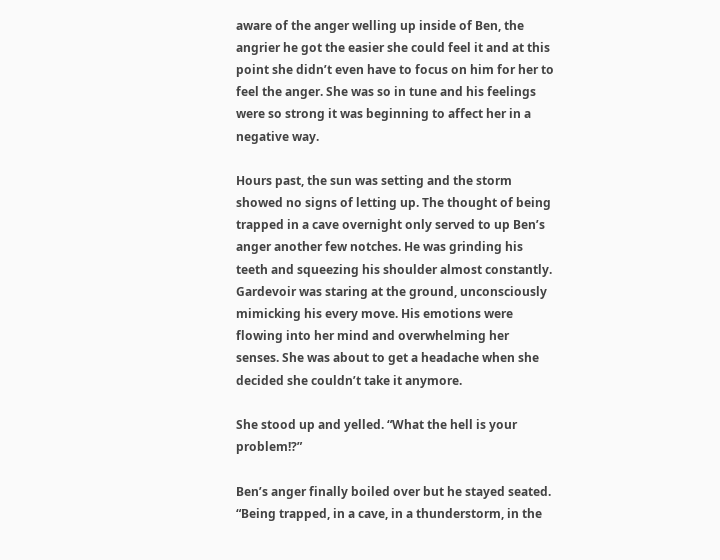aware of the anger welling up inside of Ben, the angrier he got the easier she could feel it and at this point she didn’t even have to focus on him for her to feel the anger. She was so in tune and his feelings were so strong it was beginning to affect her in a negative way.

Hours past, the sun was setting and the storm showed no signs of letting up. The thought of being trapped in a cave overnight only served to up Ben’s anger another few notches. He was grinding his teeth and squeezing his shoulder almost constantly. Gardevoir was staring at the ground, unconsciously mimicking his every move. His emotions were flowing into her mind and overwhelming her senses. She was about to get a headache when she decided she couldn’t take it anymore.

She stood up and yelled. “What the hell is your problem!?”

Ben’s anger finally boiled over but he stayed seated. “Being trapped, in a cave, in a thunderstorm, in the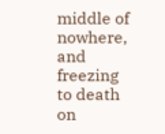middle of nowhere, and freezing to death on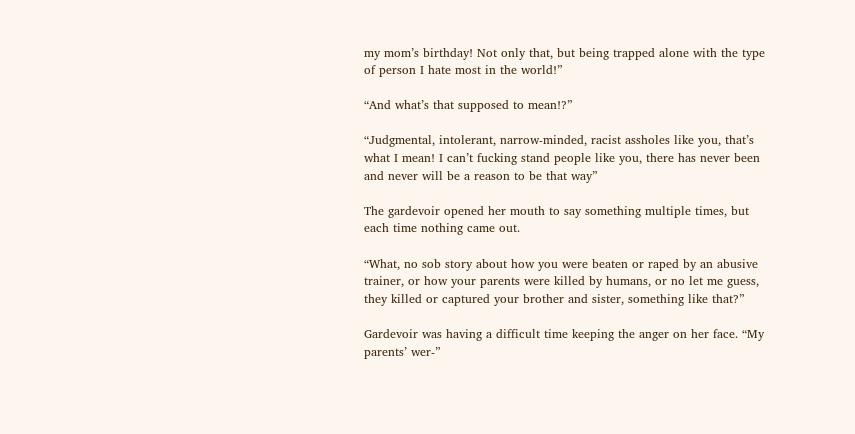my mom’s birthday! Not only that, but being trapped alone with the type of person I hate most in the world!”

“And what’s that supposed to mean!?”

“Judgmental, intolerant, narrow-minded, racist assholes like you, that’s what I mean! I can’t fucking stand people like you, there has never been and never will be a reason to be that way”

The gardevoir opened her mouth to say something multiple times, but each time nothing came out.

“What, no sob story about how you were beaten or raped by an abusive trainer, or how your parents were killed by humans, or no let me guess, they killed or captured your brother and sister, something like that?”

Gardevoir was having a difficult time keeping the anger on her face. “My parents’ wer-”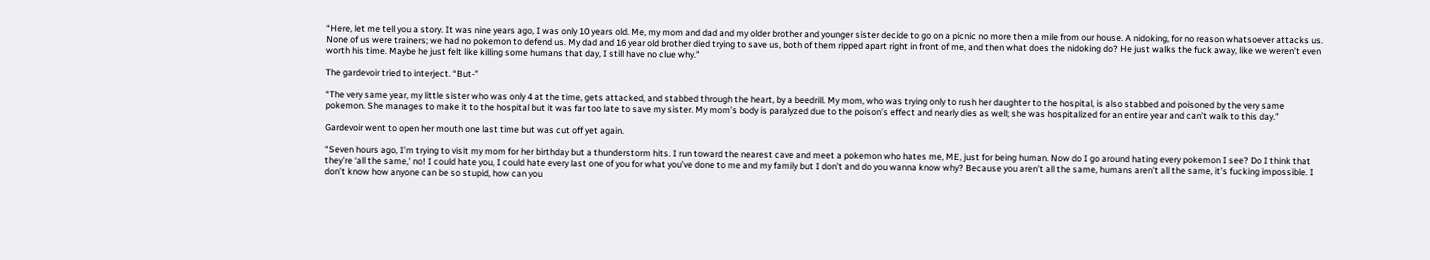“Here, let me tell you a story. It was nine years ago, I was only 10 years old. Me, my mom and dad and my older brother and younger sister decide to go on a picnic no more then a mile from our house. A nidoking, for no reason whatsoever attacks us. None of us were trainers; we had no pokemon to defend us. My dad and 16 year old brother died trying to save us, both of them ripped apart right in front of me, and then what does the nidoking do? He just walks the fuck away, like we weren’t even worth his time. Maybe he just felt like killing some humans that day, I still have no clue why.”

The gardevoir tried to interject. “But-”

“The very same year, my little sister who was only 4 at the time, gets attacked, and stabbed through the heart, by a beedrill. My mom, who was trying only to rush her daughter to the hospital, is also stabbed and poisoned by the very same pokemon. She manages to make it to the hospital but it was far too late to save my sister. My mom’s body is paralyzed due to the poison’s effect and nearly dies as well; she was hospitalized for an entire year and can’t walk to this day.”

Gardevoir went to open her mouth one last time but was cut off yet again.

“Seven hours ago, I’m trying to visit my mom for her birthday but a thunderstorm hits. I run toward the nearest cave and meet a pokemon who hates me, ME, just for being human. Now do I go around hating every pokemon I see? Do I think that they’re ‘all the same,’ no! I could hate you, I could hate every last one of you for what you’ve done to me and my family but I don’t and do you wanna know why? Because you aren’t all the same, humans aren’t all the same, it’s fucking impossible. I don’t know how anyone can be so stupid, how can you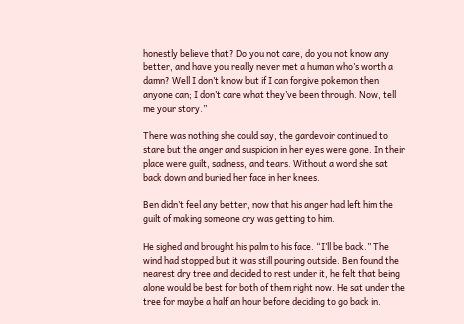honestly believe that? Do you not care, do you not know any better, and have you really never met a human who’s worth a damn? Well I don’t know but if I can forgive pokemon then anyone can; I don’t care what they’ve been through. Now, tell me your story.”

There was nothing she could say, the gardevoir continued to stare but the anger and suspicion in her eyes were gone. In their place were guilt, sadness, and tears. Without a word she sat back down and buried her face in her knees.

Ben didn’t feel any better, now that his anger had left him the guilt of making someone cry was getting to him.

He sighed and brought his palm to his face. “I’ll be back.” The wind had stopped but it was still pouring outside. Ben found the nearest dry tree and decided to rest under it, he felt that being alone would be best for both of them right now. He sat under the tree for maybe a half an hour before deciding to go back in.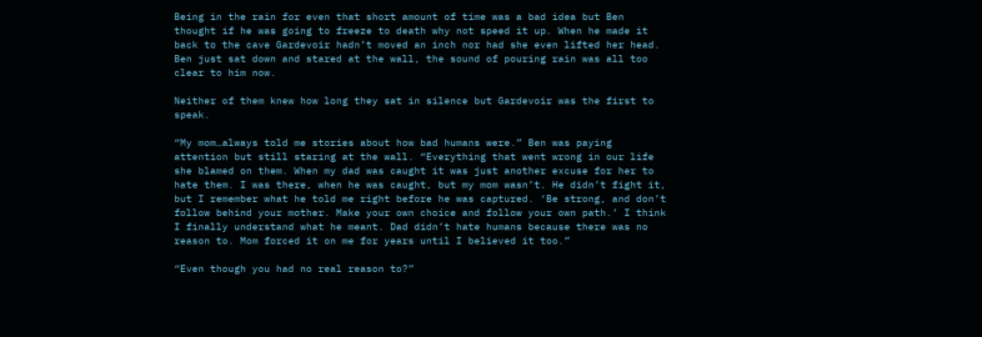Being in the rain for even that short amount of time was a bad idea but Ben thought if he was going to freeze to death why not speed it up. When he made it back to the cave Gardevoir hadn’t moved an inch nor had she even lifted her head. Ben just sat down and stared at the wall, the sound of pouring rain was all too clear to him now.

Neither of them knew how long they sat in silence but Gardevoir was the first to speak.

“My mom…always told me stories about how bad humans were.” Ben was paying attention but still staring at the wall. “Everything that went wrong in our life she blamed on them. When my dad was caught it was just another excuse for her to hate them. I was there, when he was caught, but my mom wasn’t. He didn’t fight it, but I remember what he told me right before he was captured. ‘Be strong, and don’t follow behind your mother. Make your own choice and follow your own path.’ I think I finally understand what he meant. Dad didn’t hate humans because there was no reason to. Mom forced it on me for years until I believed it too.”

“Even though you had no real reason to?”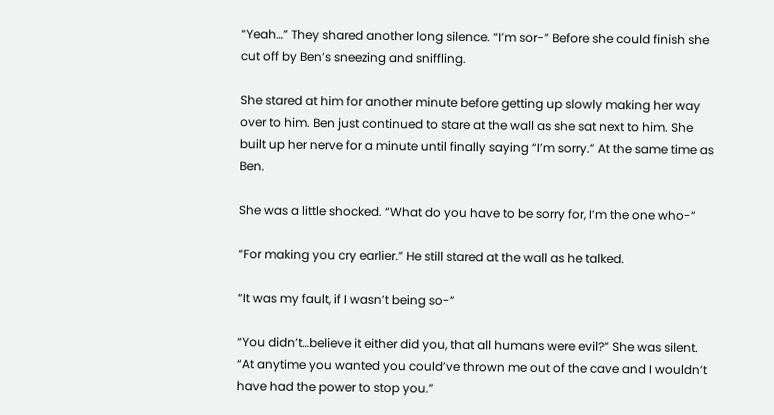“Yeah…” They shared another long silence. “I’m sor-” Before she could finish she cut off by Ben’s sneezing and sniffling.

She stared at him for another minute before getting up slowly making her way over to him. Ben just continued to stare at the wall as she sat next to him. She built up her nerve for a minute until finally saying “I’m sorry.” At the same time as Ben.

She was a little shocked. “What do you have to be sorry for, I’m the one who-”

“For making you cry earlier.” He still stared at the wall as he talked.

“It was my fault, if I wasn’t being so-”

“You didn’t…believe it either did you, that all humans were evil?” She was silent. “At anytime you wanted you could’ve thrown me out of the cave and I wouldn’t have had the power to stop you.”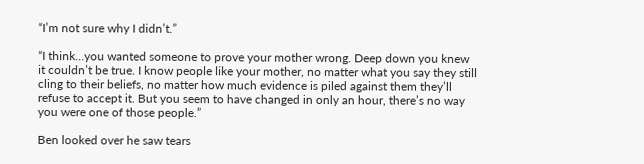“I’m not sure why I didn’t.”

“I think…you wanted someone to prove your mother wrong. Deep down you knew it couldn’t be true. I know people like your mother, no matter what you say they still cling to their beliefs, no matter how much evidence is piled against them they’ll refuse to accept it. But you seem to have changed in only an hour, there’s no way you were one of those people.”

Ben looked over he saw tears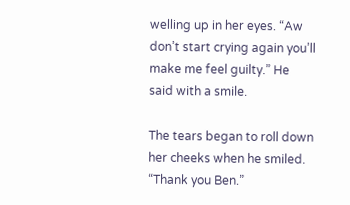welling up in her eyes. “Aw don’t start crying again you’ll make me feel guilty.” He said with a smile.

The tears began to roll down her cheeks when he smiled. “Thank you Ben.”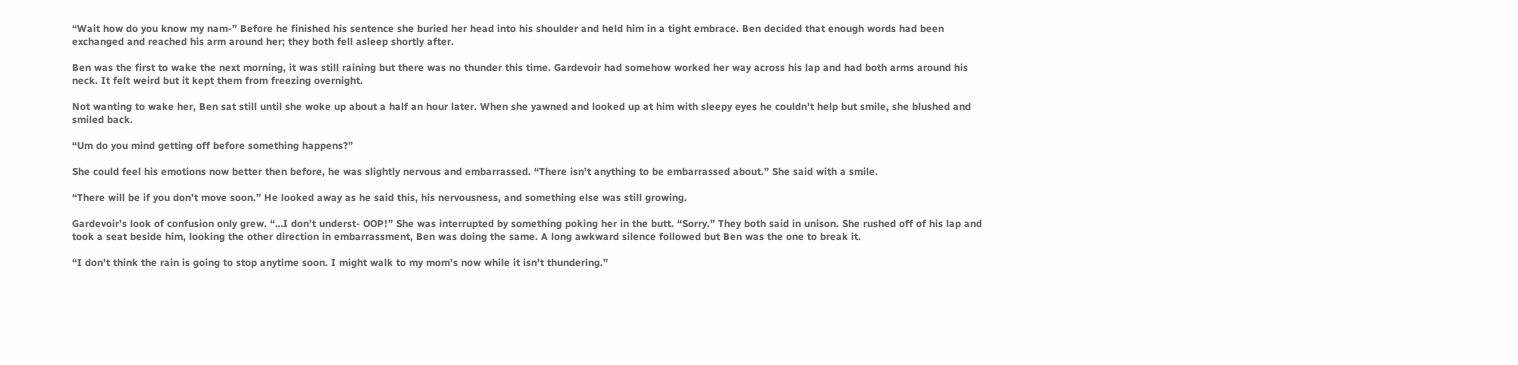“Wait how do you know my nam-” Before he finished his sentence she buried her head into his shoulder and held him in a tight embrace. Ben decided that enough words had been exchanged and reached his arm around her; they both fell asleep shortly after.

Ben was the first to wake the next morning, it was still raining but there was no thunder this time. Gardevoir had somehow worked her way across his lap and had both arms around his neck. It felt weird but it kept them from freezing overnight.

Not wanting to wake her, Ben sat still until she woke up about a half an hour later. When she yawned and looked up at him with sleepy eyes he couldn’t help but smile, she blushed and smiled back.

“Um do you mind getting off before something happens?”

She could feel his emotions now better then before, he was slightly nervous and embarrassed. “There isn’t anything to be embarrassed about.” She said with a smile.

“There will be if you don’t move soon.” He looked away as he said this, his nervousness, and something else was still growing.

Gardevoir’s look of confusion only grew. “…I don’t underst- OOP!” She was interrupted by something poking her in the butt. “Sorry.” They both said in unison. She rushed off of his lap and took a seat beside him, looking the other direction in embarrassment, Ben was doing the same. A long awkward silence followed but Ben was the one to break it.

“I don’t think the rain is going to stop anytime soon. I might walk to my mom’s now while it isn’t thundering.”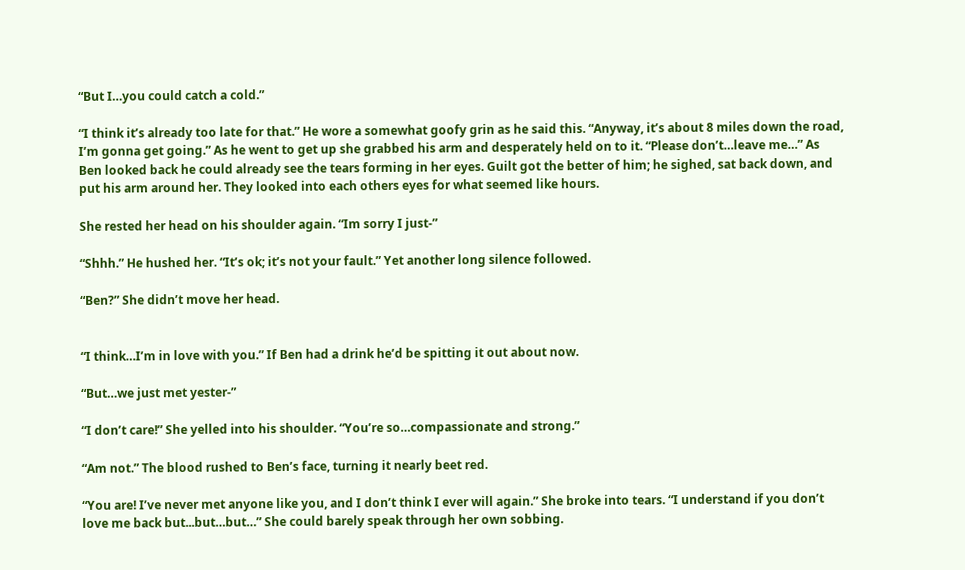“But I…you could catch a cold.”

“I think it’s already too late for that.” He wore a somewhat goofy grin as he said this. “Anyway, it’s about 8 miles down the road, I’m gonna get going.” As he went to get up she grabbed his arm and desperately held on to it. “Please don’t…leave me…” As Ben looked back he could already see the tears forming in her eyes. Guilt got the better of him; he sighed, sat back down, and put his arm around her. They looked into each others eyes for what seemed like hours.

She rested her head on his shoulder again. “Im sorry I just-”

“Shhh.” He hushed her. “It’s ok; it’s not your fault.” Yet another long silence followed.

“Ben?” She didn’t move her head.


“I think…I’m in love with you.” If Ben had a drink he’d be spitting it out about now.

“But…we just met yester-”

“I don’t care!” She yelled into his shoulder. “You’re so…compassionate and strong.”

“Am not.” The blood rushed to Ben’s face, turning it nearly beet red.

“You are! I’ve never met anyone like you, and I don’t think I ever will again.” She broke into tears. “I understand if you don’t love me back but...but…but…” She could barely speak through her own sobbing.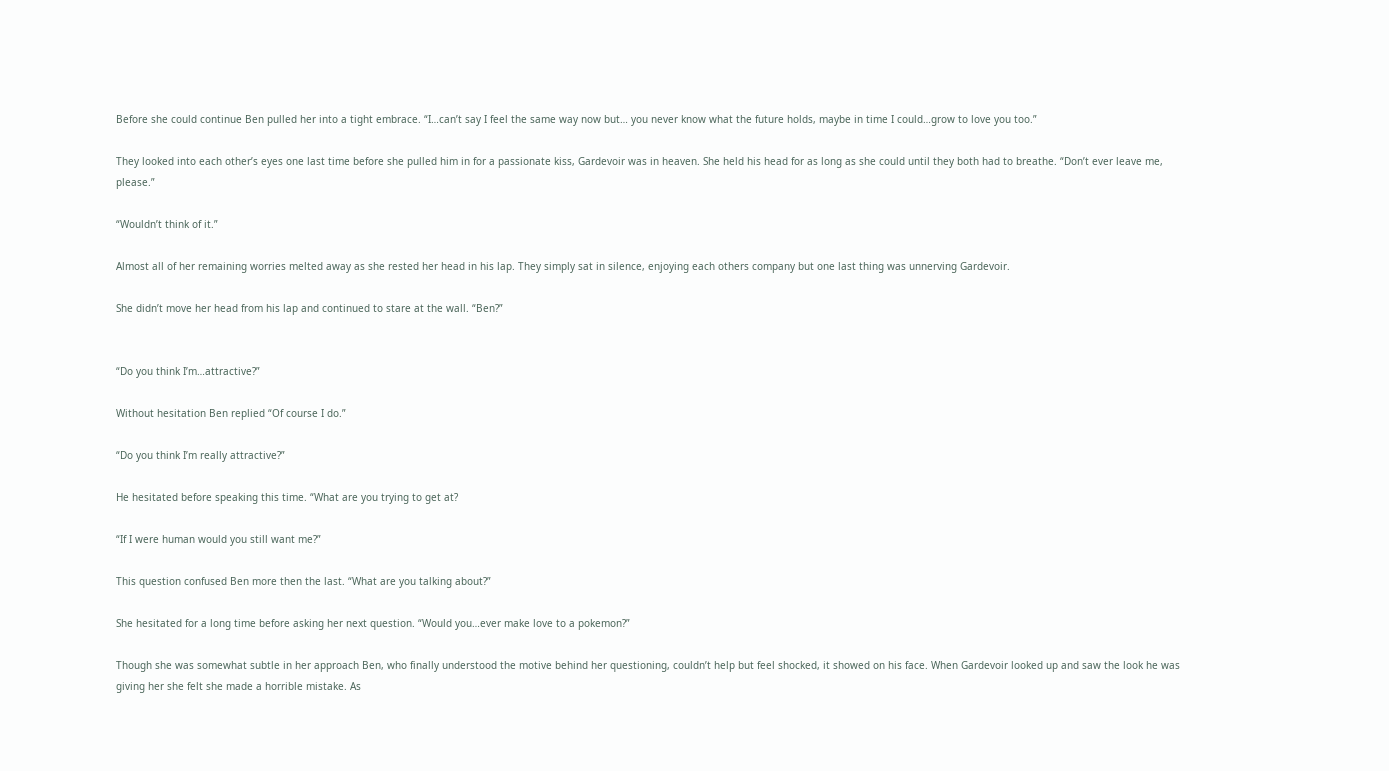Before she could continue Ben pulled her into a tight embrace. “I…can’t say I feel the same way now but… you never know what the future holds, maybe in time I could…grow to love you too.”

They looked into each other’s eyes one last time before she pulled him in for a passionate kiss, Gardevoir was in heaven. She held his head for as long as she could until they both had to breathe. “Don’t ever leave me, please.”

“Wouldn’t think of it.”

Almost all of her remaining worries melted away as she rested her head in his lap. They simply sat in silence, enjoying each others company but one last thing was unnerving Gardevoir.

She didn’t move her head from his lap and continued to stare at the wall. “Ben?”


“Do you think I’m…attractive?”

Without hesitation Ben replied “Of course I do.”

“Do you think I’m really attractive?”

He hesitated before speaking this time. “What are you trying to get at?

“If I were human would you still want me?”

This question confused Ben more then the last. “What are you talking about?”

She hesitated for a long time before asking her next question. “Would you…ever make love to a pokemon?”

Though she was somewhat subtle in her approach Ben, who finally understood the motive behind her questioning, couldn’t help but feel shocked, it showed on his face. When Gardevoir looked up and saw the look he was giving her she felt she made a horrible mistake. As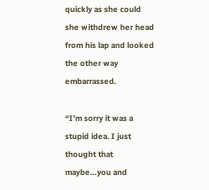quickly as she could she withdrew her head from his lap and looked the other way embarrassed.

“I’m sorry it was a stupid idea. I just thought that maybe…you and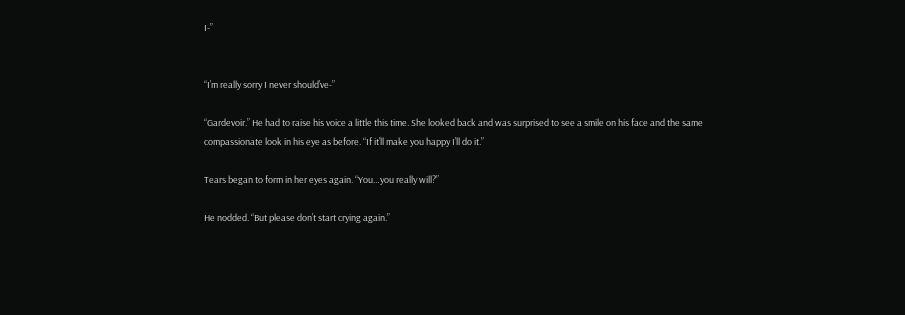I-”


“I’m really sorry I never should’ve-”

“Gardevoir.” He had to raise his voice a little this time. She looked back and was surprised to see a smile on his face and the same compassionate look in his eye as before. “If it’ll make you happy I’ll do it.”

Tears began to form in her eyes again. “You…you really will?”

He nodded. “But please don’t start crying again.”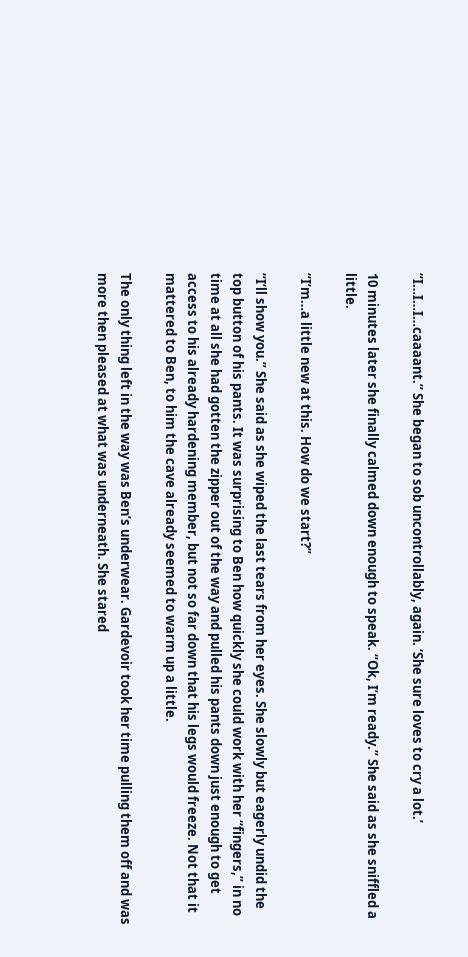“I…I…I…caaaant.” She began to sob uncontrollably, again. ‘She sure loves to cry a lot.’

10 minutes later she finally calmed down enough to speak. “Ok, I’m ready.” She said as she sniffled a little.

“I’m…a little new at this. How do we start?”

“I’ll show you.” She said as she wiped the last tears from her eyes. She slowly but eagerly undid the top button of his pants. It was surprising to Ben how quickly she could work with her “fingers,” in no time at all she had gotten the zipper out of the way and pulled his pants down just enough to get access to his already hardening member, but not so far down that his legs would freeze. Not that it mattered to Ben, to him the cave already seemed to warm up a little.

The only thing left in the way was Ben’s underwear. Gardevoir took her time pulling them off and was more then pleased at what was underneath. She stared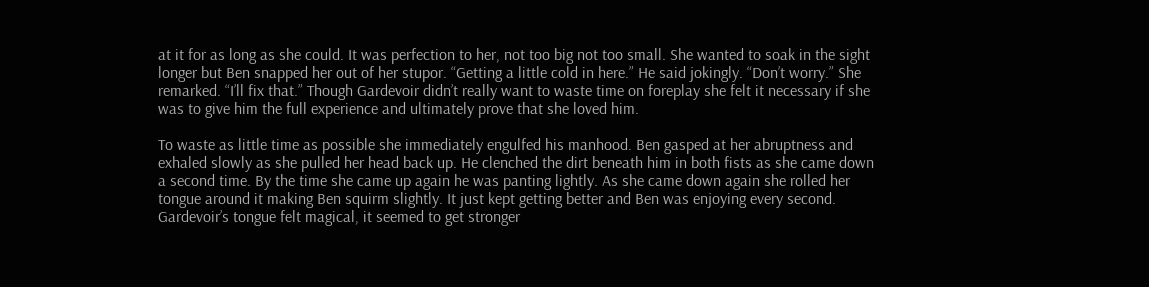at it for as long as she could. It was perfection to her, not too big not too small. She wanted to soak in the sight longer but Ben snapped her out of her stupor. “Getting a little cold in here.” He said jokingly. “Don’t worry.” She remarked. “I’ll fix that.” Though Gardevoir didn’t really want to waste time on foreplay she felt it necessary if she was to give him the full experience and ultimately prove that she loved him.

To waste as little time as possible she immediately engulfed his manhood. Ben gasped at her abruptness and exhaled slowly as she pulled her head back up. He clenched the dirt beneath him in both fists as she came down a second time. By the time she came up again he was panting lightly. As she came down again she rolled her tongue around it making Ben squirm slightly. It just kept getting better and Ben was enjoying every second. Gardevoir’s tongue felt magical, it seemed to get stronger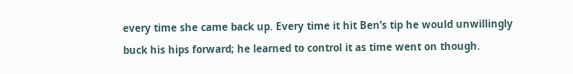every time she came back up. Every time it hit Ben’s tip he would unwillingly buck his hips forward; he learned to control it as time went on though.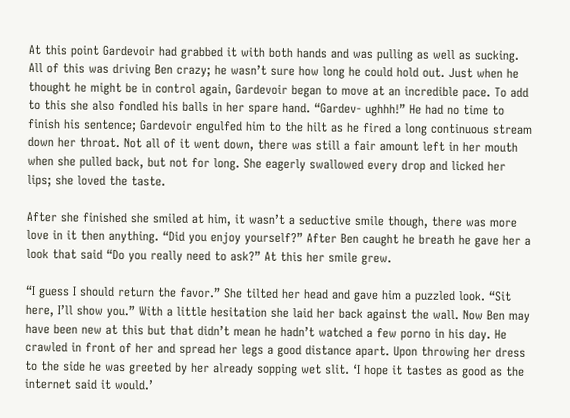At this point Gardevoir had grabbed it with both hands and was pulling as well as sucking. All of this was driving Ben crazy; he wasn’t sure how long he could hold out. Just when he thought he might be in control again, Gardevoir began to move at an incredible pace. To add to this she also fondled his balls in her spare hand. “Gardev- ughhh!” He had no time to finish his sentence; Gardevoir engulfed him to the hilt as he fired a long continuous stream down her throat. Not all of it went down, there was still a fair amount left in her mouth when she pulled back, but not for long. She eagerly swallowed every drop and licked her lips; she loved the taste.

After she finished she smiled at him, it wasn’t a seductive smile though, there was more love in it then anything. “Did you enjoy yourself?” After Ben caught he breath he gave her a look that said “Do you really need to ask?” At this her smile grew.

“I guess I should return the favor.” She tilted her head and gave him a puzzled look. “Sit here, I’ll show you.” With a little hesitation she laid her back against the wall. Now Ben may have been new at this but that didn’t mean he hadn’t watched a few porno in his day. He crawled in front of her and spread her legs a good distance apart. Upon throwing her dress to the side he was greeted by her already sopping wet slit. ‘I hope it tastes as good as the internet said it would.’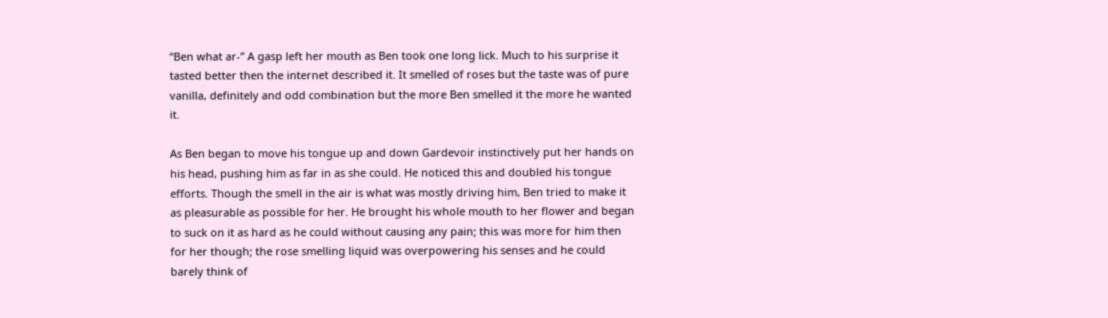“Ben what ar-” A gasp left her mouth as Ben took one long lick. Much to his surprise it tasted better then the internet described it. It smelled of roses but the taste was of pure vanilla, definitely and odd combination but the more Ben smelled it the more he wanted it.

As Ben began to move his tongue up and down Gardevoir instinctively put her hands on his head, pushing him as far in as she could. He noticed this and doubled his tongue efforts. Though the smell in the air is what was mostly driving him, Ben tried to make it as pleasurable as possible for her. He brought his whole mouth to her flower and began to suck on it as hard as he could without causing any pain; this was more for him then for her though; the rose smelling liquid was overpowering his senses and he could barely think of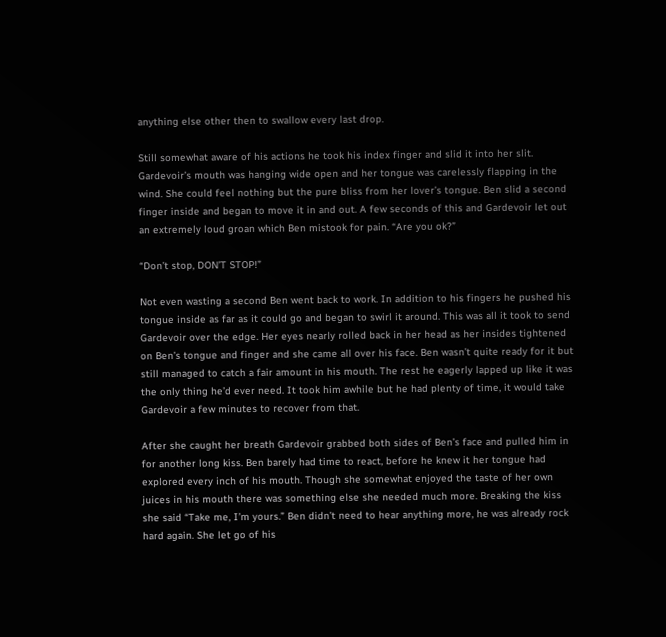anything else other then to swallow every last drop.

Still somewhat aware of his actions he took his index finger and slid it into her slit. Gardevoir’s mouth was hanging wide open and her tongue was carelessly flapping in the wind. She could feel nothing but the pure bliss from her lover’s tongue. Ben slid a second finger inside and began to move it in and out. A few seconds of this and Gardevoir let out an extremely loud groan which Ben mistook for pain. “Are you ok?”

“Don’t stop, DON’T STOP!”

Not even wasting a second Ben went back to work. In addition to his fingers he pushed his tongue inside as far as it could go and began to swirl it around. This was all it took to send Gardevoir over the edge. Her eyes nearly rolled back in her head as her insides tightened on Ben’s tongue and finger and she came all over his face. Ben wasn’t quite ready for it but still managed to catch a fair amount in his mouth. The rest he eagerly lapped up like it was the only thing he’d ever need. It took him awhile but he had plenty of time, it would take Gardevoir a few minutes to recover from that.

After she caught her breath Gardevoir grabbed both sides of Ben’s face and pulled him in for another long kiss. Ben barely had time to react, before he knew it her tongue had explored every inch of his mouth. Though she somewhat enjoyed the taste of her own juices in his mouth there was something else she needed much more. Breaking the kiss she said “Take me, I’m yours.” Ben didn’t need to hear anything more, he was already rock hard again. She let go of his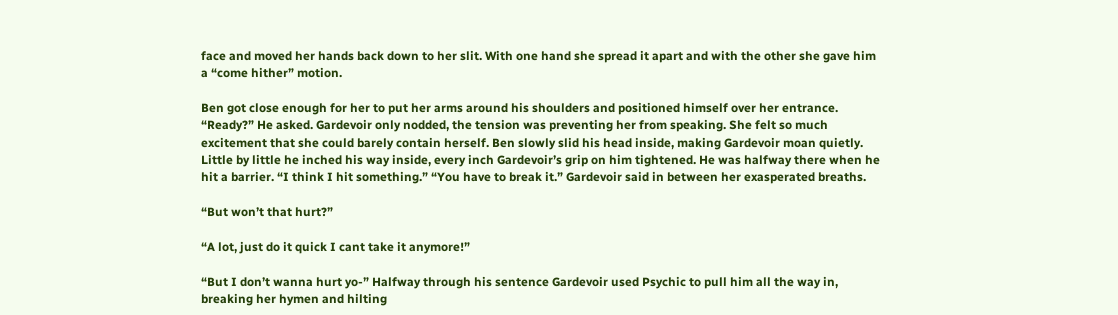face and moved her hands back down to her slit. With one hand she spread it apart and with the other she gave him a “come hither” motion.

Ben got close enough for her to put her arms around his shoulders and positioned himself over her entrance. “Ready?” He asked. Gardevoir only nodded, the tension was preventing her from speaking. She felt so much excitement that she could barely contain herself. Ben slowly slid his head inside, making Gardevoir moan quietly. Little by little he inched his way inside, every inch Gardevoir’s grip on him tightened. He was halfway there when he hit a barrier. “I think I hit something.” “You have to break it.” Gardevoir said in between her exasperated breaths.

“But won’t that hurt?”

“A lot, just do it quick I cant take it anymore!”

“But I don’t wanna hurt yo-” Halfway through his sentence Gardevoir used Psychic to pull him all the way in, breaking her hymen and hilting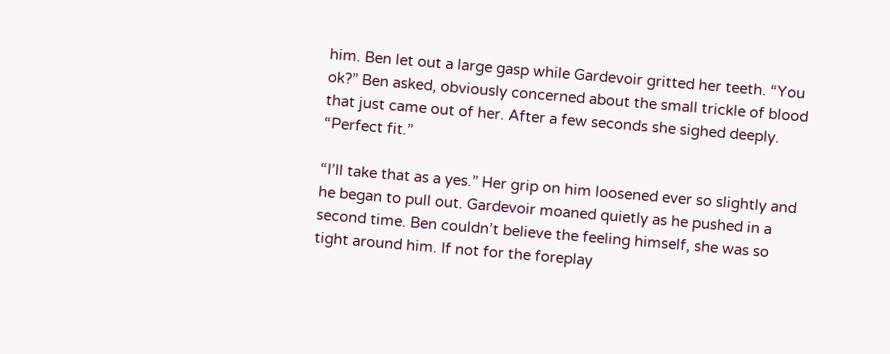him. Ben let out a large gasp while Gardevoir gritted her teeth. “You ok?” Ben asked, obviously concerned about the small trickle of blood that just came out of her. After a few seconds she sighed deeply. “Perfect fit.”

“I’ll take that as a yes.” Her grip on him loosened ever so slightly and he began to pull out. Gardevoir moaned quietly as he pushed in a second time. Ben couldn’t believe the feeling himself, she was so tight around him. If not for the foreplay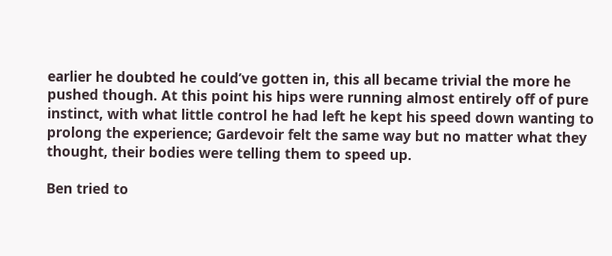earlier he doubted he could’ve gotten in, this all became trivial the more he pushed though. At this point his hips were running almost entirely off of pure instinct, with what little control he had left he kept his speed down wanting to prolong the experience; Gardevoir felt the same way but no matter what they thought, their bodies were telling them to speed up.

Ben tried to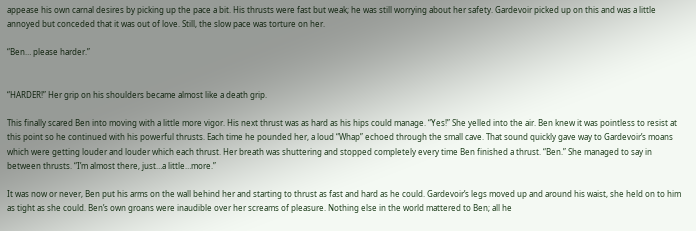appease his own carnal desires by picking up the pace a bit. His thrusts were fast but weak; he was still worrying about her safety. Gardevoir picked up on this and was a little annoyed but conceded that it was out of love. Still, the slow pace was torture on her.

“Ben… please harder.”


“HARDER!” Her grip on his shoulders became almost like a death grip.

This finally scared Ben into moving with a little more vigor. His next thrust was as hard as his hips could manage. “Yes!” She yelled into the air. Ben knew it was pointless to resist at this point so he continued with his powerful thrusts. Each time he pounded her, a loud “Whap” echoed through the small cave. That sound quickly gave way to Gardevoir’s moans which were getting louder and louder which each thrust. Her breath was shuttering and stopped completely every time Ben finished a thrust. “Ben.” She managed to say in between thrusts. “I’m almost there, just…a little…more.”

It was now or never, Ben put his arms on the wall behind her and starting to thrust as fast and hard as he could. Gardevoir’s legs moved up and around his waist, she held on to him as tight as she could. Ben’s own groans were inaudible over her screams of pleasure. Nothing else in the world mattered to Ben; all he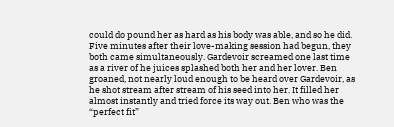could do pound her as hard as his body was able, and so he did. Five minutes after their love-making session had begun, they both came simultaneously. Gardevoir screamed one last time as a river of he juices splashed both her and her lover. Ben groaned, not nearly loud enough to be heard over Gardevoir, as he shot stream after stream of his seed into her. It filled her almost instantly and tried force its way out. Ben who was the “perfect fit”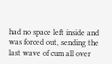had no space left inside and was forced out, sending the last wave of cum all over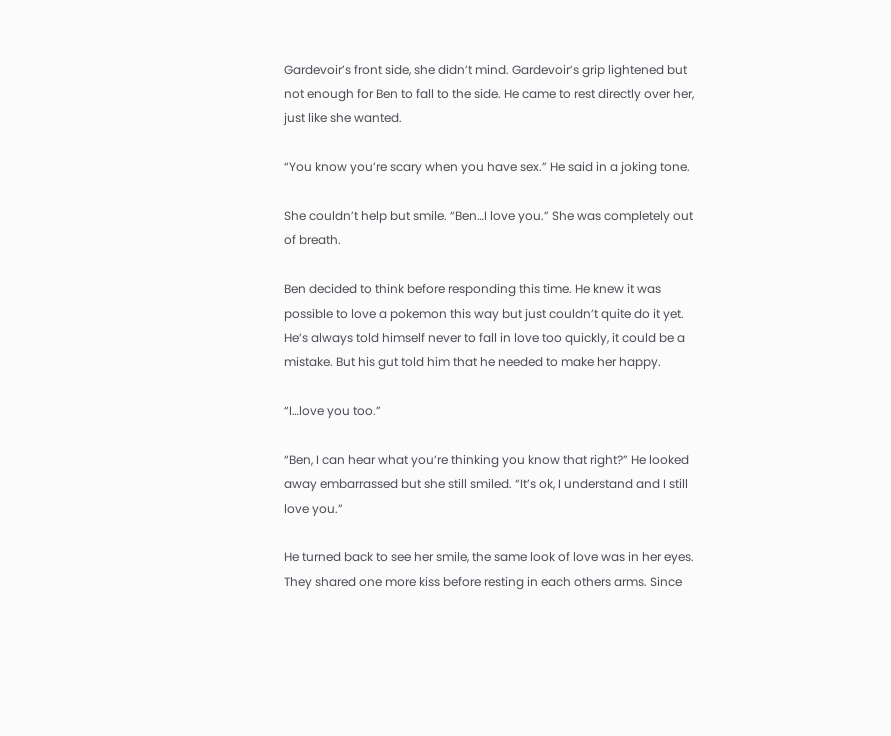Gardevoir’s front side, she didn’t mind. Gardevoir’s grip lightened but not enough for Ben to fall to the side. He came to rest directly over her, just like she wanted.

“You know you’re scary when you have sex.” He said in a joking tone.

She couldn’t help but smile. “Ben…I love you.” She was completely out of breath.

Ben decided to think before responding this time. He knew it was possible to love a pokemon this way but just couldn’t quite do it yet. He’s always told himself never to fall in love too quickly, it could be a mistake. But his gut told him that he needed to make her happy.

“I…love you too.”

“Ben, I can hear what you’re thinking you know that right?” He looked away embarrassed but she still smiled. “It’s ok, I understand and I still love you.”

He turned back to see her smile, the same look of love was in her eyes. They shared one more kiss before resting in each others arms. Since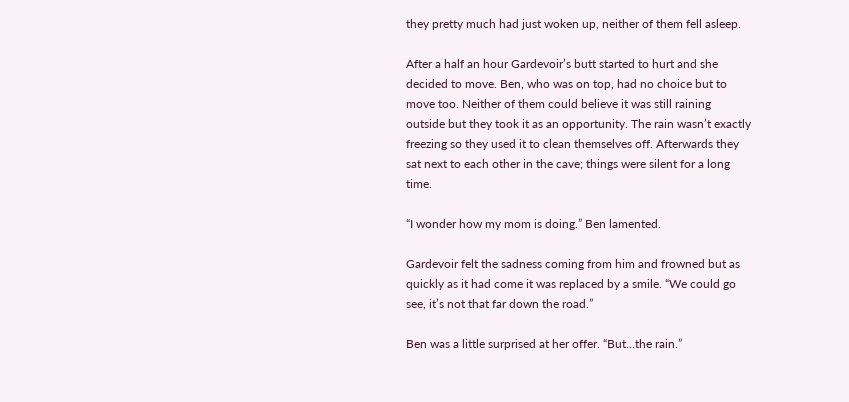they pretty much had just woken up, neither of them fell asleep.

After a half an hour Gardevoir’s butt started to hurt and she decided to move. Ben, who was on top, had no choice but to move too. Neither of them could believe it was still raining outside but they took it as an opportunity. The rain wasn’t exactly freezing so they used it to clean themselves off. Afterwards they sat next to each other in the cave; things were silent for a long time.

“I wonder how my mom is doing.” Ben lamented.

Gardevoir felt the sadness coming from him and frowned but as quickly as it had come it was replaced by a smile. “We could go see, it’s not that far down the road.”

Ben was a little surprised at her offer. “But…the rain.”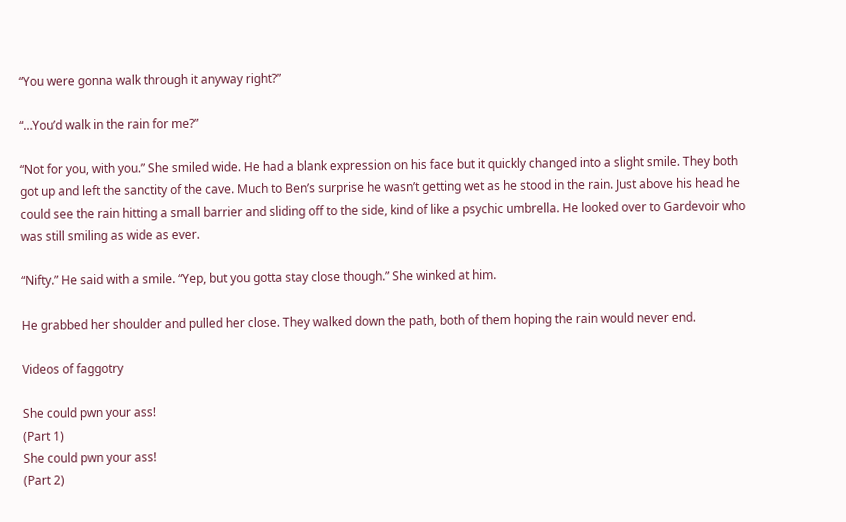“You were gonna walk through it anyway right?”

“…You’d walk in the rain for me?”

“Not for you, with you.” She smiled wide. He had a blank expression on his face but it quickly changed into a slight smile. They both got up and left the sanctity of the cave. Much to Ben’s surprise he wasn’t getting wet as he stood in the rain. Just above his head he could see the rain hitting a small barrier and sliding off to the side, kind of like a psychic umbrella. He looked over to Gardevoir who was still smiling as wide as ever.

“Nifty.” He said with a smile. “Yep, but you gotta stay close though.” She winked at him.

He grabbed her shoulder and pulled her close. They walked down the path, both of them hoping the rain would never end.

Videos of faggotry

She could pwn your ass!
(Part 1)
She could pwn your ass!
(Part 2)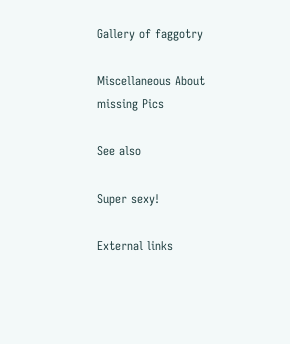Gallery of faggotry

Miscellaneous About missing Pics

See also

Super sexy!

External links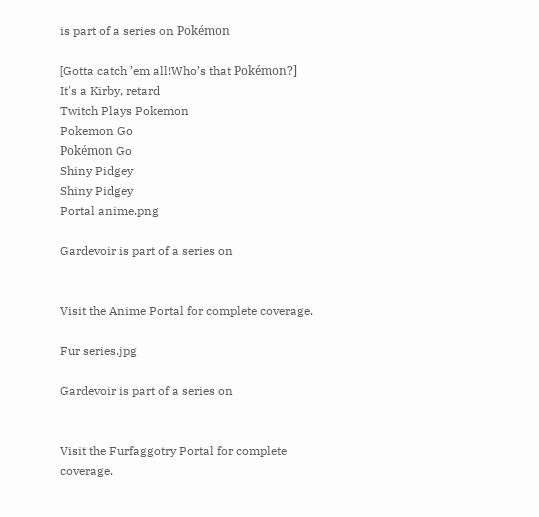is part of a series on Pokémon

[Gotta catch ’em all!Who’s that Pokémon?]
It's a Kirby, retard
Twitch Plays Pokemon
Pokemon Go
Pokémon Go
Shiny Pidgey
Shiny Pidgey
Portal anime.png

Gardevoir is part of a series on


Visit the Anime Portal for complete coverage.

Fur series.jpg

Gardevoir is part of a series on


Visit the Furfaggotry Portal for complete coverage.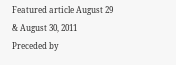Featured article August 29 & August 30, 2011
Preceded by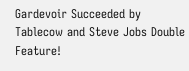Gardevoir Succeeded by
Tablecow and Steve Jobs Double Feature!